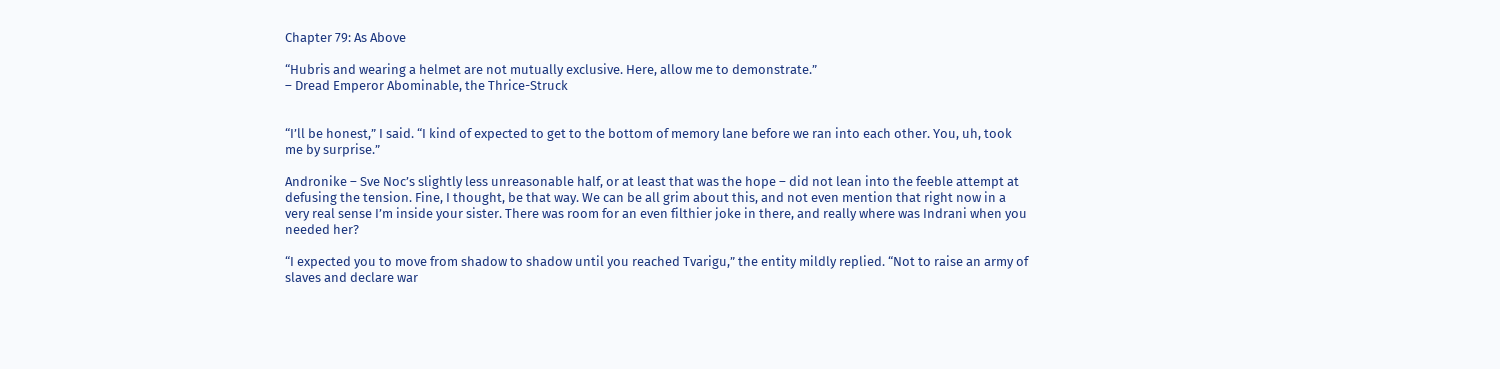Chapter 79: As Above

“Hubris and wearing a helmet are not mutually exclusive. Here, allow me to demonstrate.”
– Dread Emperor Abominable, the Thrice-Struck


“I’ll be honest,” I said. “I kind of expected to get to the bottom of memory lane before we ran into each other. You, uh, took me by surprise.”

Andronike – Sve Noc’s slightly less unreasonable half, or at least that was the hope – did not lean into the feeble attempt at defusing the tension. Fine, I thought, be that way. We can be all grim about this, and not even mention that right now in a very real sense I’m inside your sister. There was room for an even filthier joke in there, and really where was Indrani when you needed her?

“I expected you to move from shadow to shadow until you reached Tvarigu,” the entity mildly replied. “Not to raise an army of slaves and declare war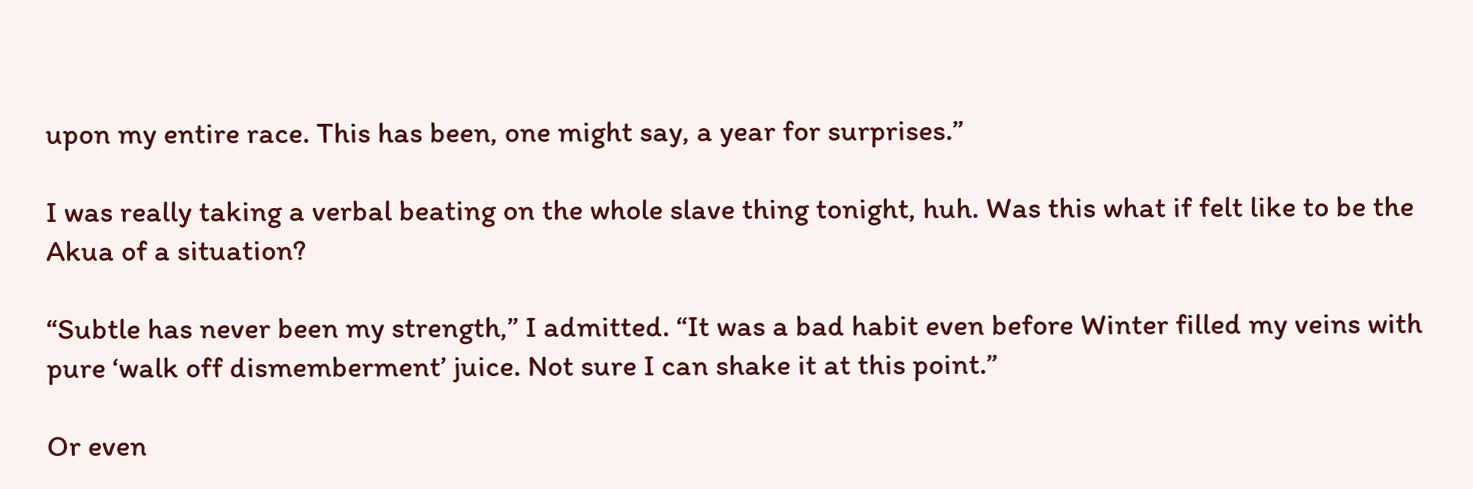upon my entire race. This has been, one might say, a year for surprises.”

I was really taking a verbal beating on the whole slave thing tonight, huh. Was this what if felt like to be the Akua of a situation?

“Subtle has never been my strength,” I admitted. “It was a bad habit even before Winter filled my veins with pure ‘walk off dismemberment’ juice. Not sure I can shake it at this point.”

Or even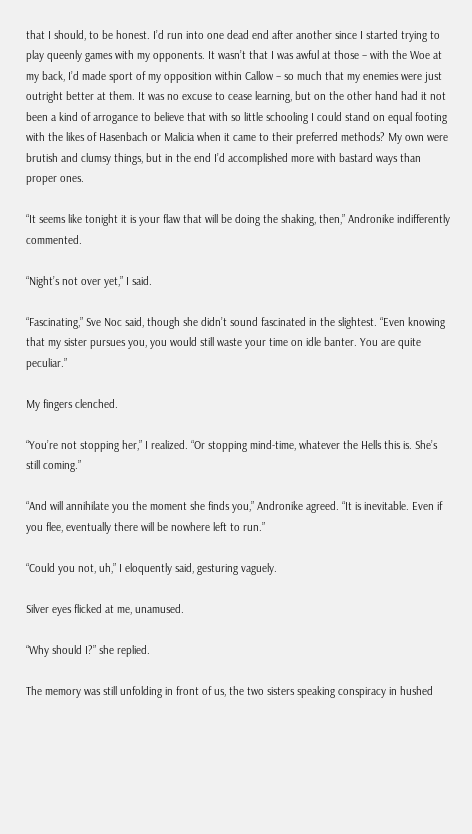that I should, to be honest. I’d run into one dead end after another since I started trying to play queenly games with my opponents. It wasn’t that I was awful at those – with the Woe at my back, I’d made sport of my opposition within Callow – so much that my enemies were just outright better at them. It was no excuse to cease learning, but on the other hand had it not been a kind of arrogance to believe that with so little schooling I could stand on equal footing with the likes of Hasenbach or Malicia when it came to their preferred methods? My own were brutish and clumsy things, but in the end I’d accomplished more with bastard ways than proper ones.

“It seems like tonight it is your flaw that will be doing the shaking, then,” Andronike indifferently commented.

“Night’s not over yet,” I said.

“Fascinating,” Sve Noc said, though she didn’t sound fascinated in the slightest. “Even knowing that my sister pursues you, you would still waste your time on idle banter. You are quite peculiar.”

My fingers clenched.

“You’re not stopping her,” I realized. “Or stopping mind-time, whatever the Hells this is. She’s still coming.”

“And will annihilate you the moment she finds you,” Andronike agreed. “It is inevitable. Even if you flee, eventually there will be nowhere left to run.”

“Could you not, uh,” I eloquently said, gesturing vaguely.

Silver eyes flicked at me, unamused.

“Why should I?” she replied.

The memory was still unfolding in front of us, the two sisters speaking conspiracy in hushed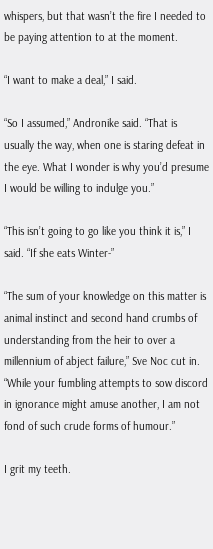whispers, but that wasn’t the fire I needed to be paying attention to at the moment.

“I want to make a deal,” I said.

“So I assumed,” Andronike said. “That is usually the way, when one is staring defeat in the eye. What I wonder is why you’d presume I would be willing to indulge you.”

“This isn’t going to go like you think it is,” I said. “If she eats Winter-”

“The sum of your knowledge on this matter is animal instinct and second hand crumbs of understanding from the heir to over a millennium of abject failure,” Sve Noc cut in. “While your fumbling attempts to sow discord in ignorance might amuse another, I am not fond of such crude forms of humour.”

I grit my teeth.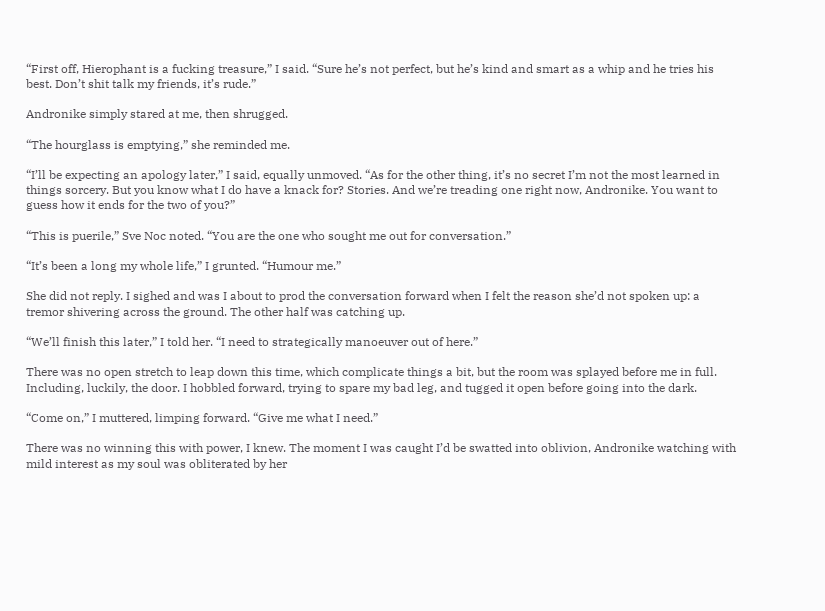“First off, Hierophant is a fucking treasure,” I said. “Sure he’s not perfect, but he’s kind and smart as a whip and he tries his best. Don’t shit talk my friends, it’s rude.”

Andronike simply stared at me, then shrugged.

“The hourglass is emptying,” she reminded me.

“I’ll be expecting an apology later,” I said, equally unmoved. “As for the other thing, it’s no secret I’m not the most learned in things sorcery. But you know what I do have a knack for? Stories. And we’re treading one right now, Andronike. You want to guess how it ends for the two of you?”

“This is puerile,” Sve Noc noted. “You are the one who sought me out for conversation.”

“It’s been a long my whole life,” I grunted. “Humour me.”

She did not reply. I sighed and was I about to prod the conversation forward when I felt the reason she’d not spoken up: a tremor shivering across the ground. The other half was catching up.

“We’ll finish this later,” I told her. “I need to strategically manoeuver out of here.”

There was no open stretch to leap down this time, which complicate things a bit, but the room was splayed before me in full. Including, luckily, the door. I hobbled forward, trying to spare my bad leg, and tugged it open before going into the dark.

“Come on,” I muttered, limping forward. “Give me what I need.”

There was no winning this with power, I knew. The moment I was caught I’d be swatted into oblivion, Andronike watching with mild interest as my soul was obliterated by her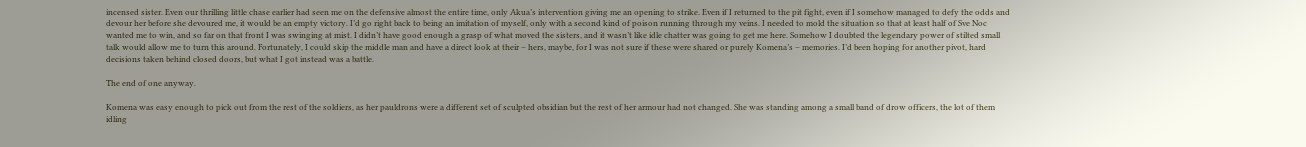incensed sister. Even our thrilling little chase earlier had seen me on the defensive almost the entire time, only Akua’s intervention giving me an opening to strike. Even if I returned to the pit fight, even if I somehow managed to defy the odds and devour her before she devoured me, it would be an empty victory. I’d go right back to being an imitation of myself, only with a second kind of poison running through my veins. I needed to mold the situation so that at least half of Sve Noc wanted me to win, and so far on that front I was swinging at mist. I didn’t have good enough a grasp of what moved the sisters, and it wasn’t like idle chatter was going to get me here. Somehow I doubted the legendary power of stilted small talk would allow me to turn this around. Fortunately, I could skip the middle man and have a direct look at their – hers, maybe, for I was not sure if these were shared or purely Komena’s – memories. I’d been hoping for another pivot, hard decisions taken behind closed doors, but what I got instead was a battle.

The end of one anyway.

Komena was easy enough to pick out from the rest of the soldiers, as her pauldrons were a different set of sculpted obsidian but the rest of her armour had not changed. She was standing among a small band of drow officers, the lot of them idling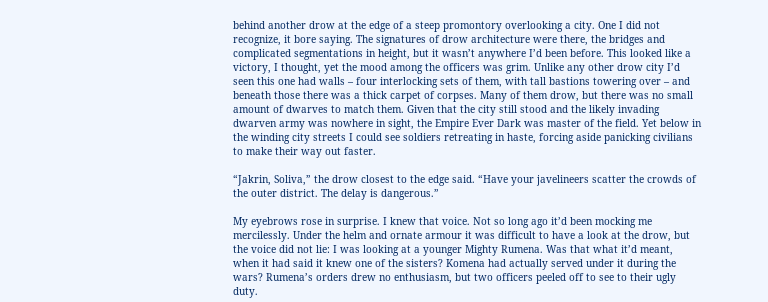behind another drow at the edge of a steep promontory overlooking a city. One I did not recognize, it bore saying. The signatures of drow architecture were there, the bridges and complicated segmentations in height, but it wasn’t anywhere I’d been before. This looked like a victory, I thought, yet the mood among the officers was grim. Unlike any other drow city I’d seen this one had walls – four interlocking sets of them, with tall bastions towering over – and beneath those there was a thick carpet of corpses. Many of them drow, but there was no small amount of dwarves to match them. Given that the city still stood and the likely invading dwarven army was nowhere in sight, the Empire Ever Dark was master of the field. Yet below in the winding city streets I could see soldiers retreating in haste, forcing aside panicking civilians to make their way out faster.

“Jakrin, Soliva,” the drow closest to the edge said. “Have your javelineers scatter the crowds of the outer district. The delay is dangerous.”

My eyebrows rose in surprise. I knew that voice. Not so long ago it’d been mocking me mercilessly. Under the helm and ornate armour it was difficult to have a look at the drow, but the voice did not lie: I was looking at a younger Mighty Rumena. Was that what it’d meant, when it had said it knew one of the sisters? Komena had actually served under it during the wars? Rumena’s orders drew no enthusiasm, but two officers peeled off to see to their ugly duty.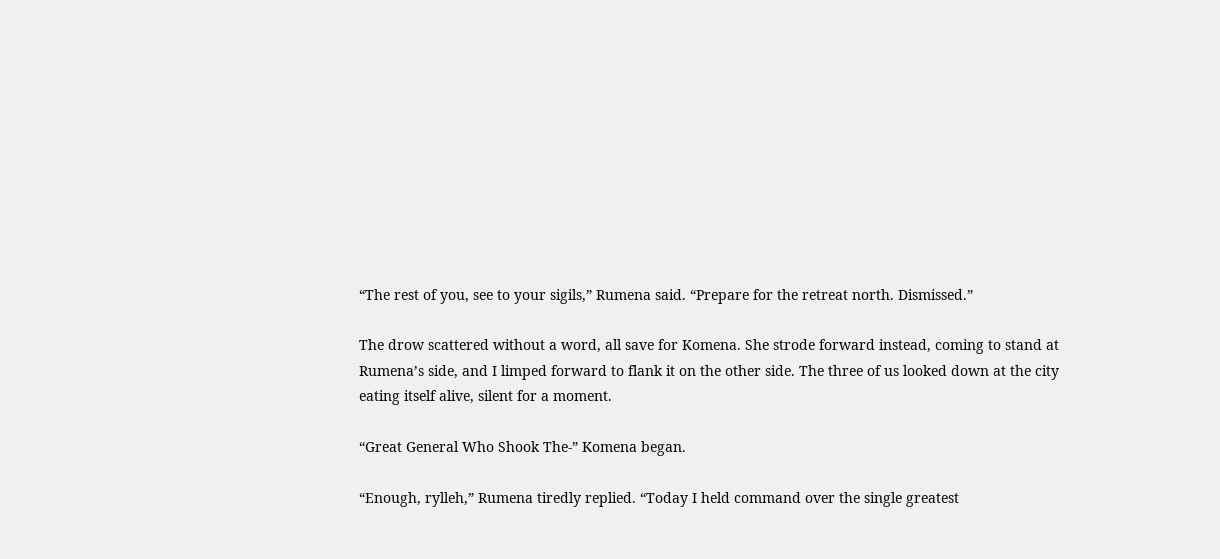“The rest of you, see to your sigils,” Rumena said. “Prepare for the retreat north. Dismissed.”

The drow scattered without a word, all save for Komena. She strode forward instead, coming to stand at Rumena’s side, and I limped forward to flank it on the other side. The three of us looked down at the city eating itself alive, silent for a moment.

“Great General Who Shook The-” Komena began.

“Enough, rylleh,” Rumena tiredly replied. “Today I held command over the single greatest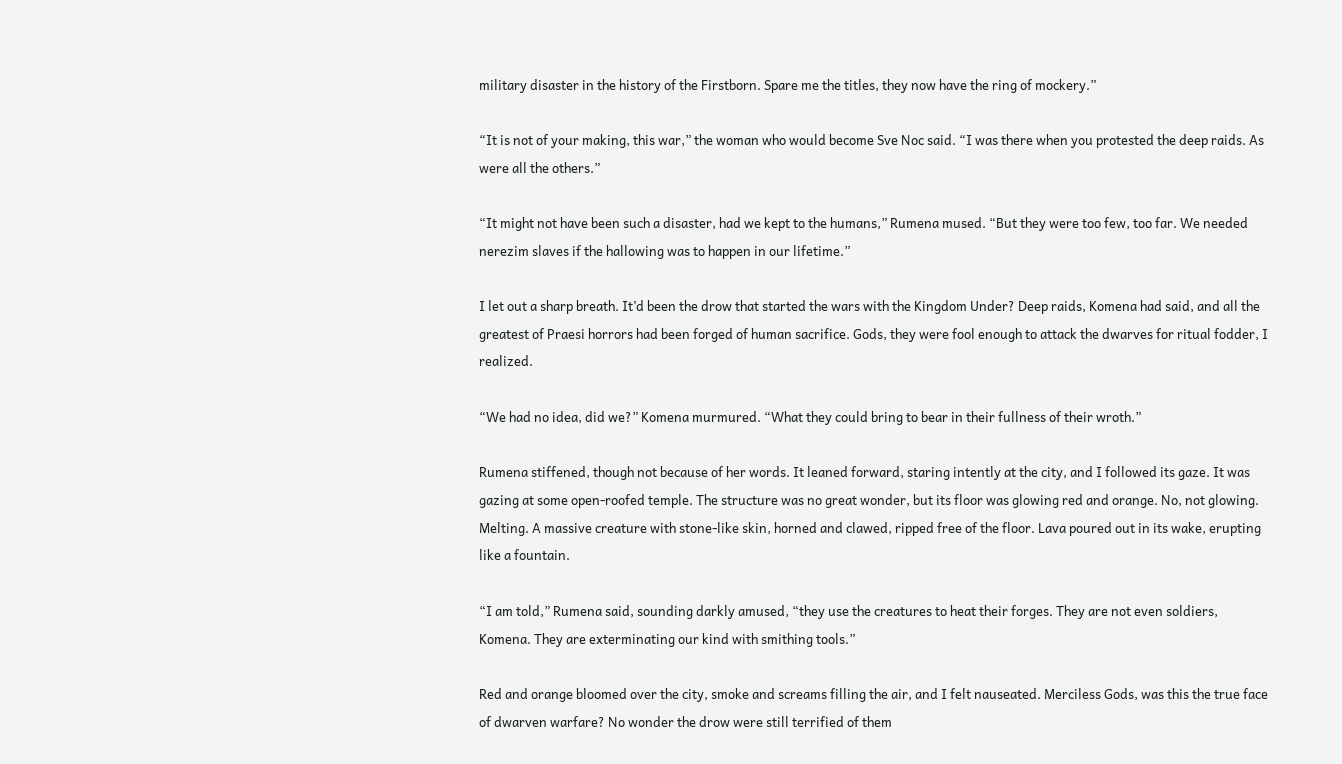military disaster in the history of the Firstborn. Spare me the titles, they now have the ring of mockery.”

“It is not of your making, this war,” the woman who would become Sve Noc said. “I was there when you protested the deep raids. As were all the others.”

“It might not have been such a disaster, had we kept to the humans,” Rumena mused. “But they were too few, too far. We needed nerezim slaves if the hallowing was to happen in our lifetime.”

I let out a sharp breath. It’d been the drow that started the wars with the Kingdom Under? Deep raids, Komena had said, and all the greatest of Praesi horrors had been forged of human sacrifice. Gods, they were fool enough to attack the dwarves for ritual fodder, I realized.

“We had no idea, did we?” Komena murmured. “What they could bring to bear in their fullness of their wroth.”

Rumena stiffened, though not because of her words. It leaned forward, staring intently at the city, and I followed its gaze. It was gazing at some open-roofed temple. The structure was no great wonder, but its floor was glowing red and orange. No, not glowing. Melting. A massive creature with stone-like skin, horned and clawed, ripped free of the floor. Lava poured out in its wake, erupting like a fountain.

“I am told,” Rumena said, sounding darkly amused, “they use the creatures to heat their forges. They are not even soldiers, Komena. They are exterminating our kind with smithing tools.”

Red and orange bloomed over the city, smoke and screams filling the air, and I felt nauseated. Merciless Gods, was this the true face of dwarven warfare? No wonder the drow were still terrified of them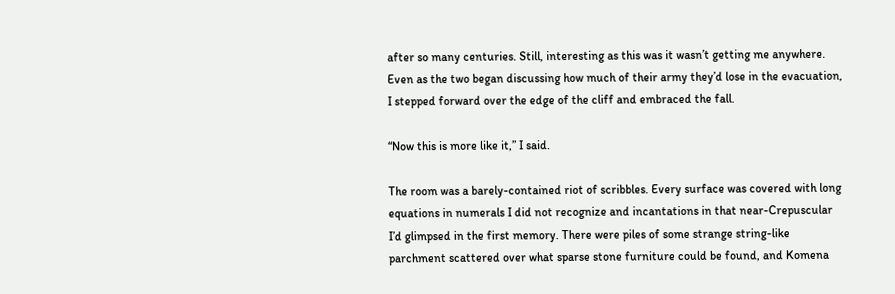after so many centuries. Still, interesting as this was it wasn’t getting me anywhere. Even as the two began discussing how much of their army they’d lose in the evacuation, I stepped forward over the edge of the cliff and embraced the fall.

“Now this is more like it,” I said.

The room was a barely-contained riot of scribbles. Every surface was covered with long equations in numerals I did not recognize and incantations in that near-Crepuscular I’d glimpsed in the first memory. There were piles of some strange string-like parchment scattered over what sparse stone furniture could be found, and Komena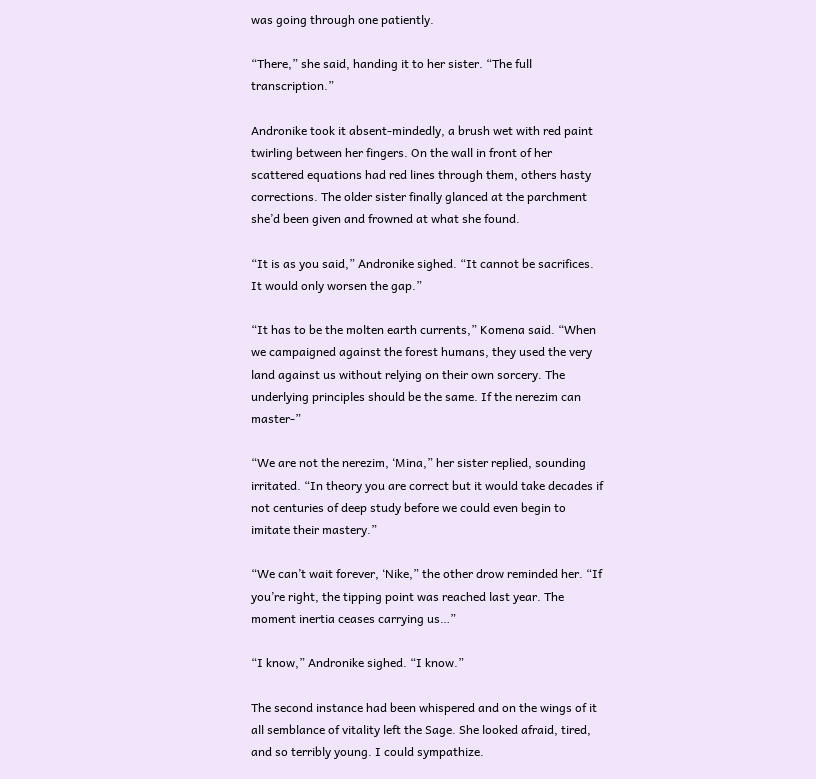was going through one patiently.

“There,” she said, handing it to her sister. “The full transcription.”

Andronike took it absent-mindedly, a brush wet with red paint twirling between her fingers. On the wall in front of her scattered equations had red lines through them, others hasty corrections. The older sister finally glanced at the parchment she’d been given and frowned at what she found.

“It is as you said,” Andronike sighed. “It cannot be sacrifices. It would only worsen the gap.”

“It has to be the molten earth currents,” Komena said. “When we campaigned against the forest humans, they used the very land against us without relying on their own sorcery. The underlying principles should be the same. If the nerezim can master-”

“We are not the nerezim, ‘Mina,” her sister replied, sounding irritated. “In theory you are correct but it would take decades if not centuries of deep study before we could even begin to imitate their mastery.”

“We can’t wait forever, ‘Nike,” the other drow reminded her. “If you’re right, the tipping point was reached last year. The moment inertia ceases carrying us…”

“I know,” Andronike sighed. “I know.”

The second instance had been whispered and on the wings of it all semblance of vitality left the Sage. She looked afraid, tired, and so terribly young. I could sympathize.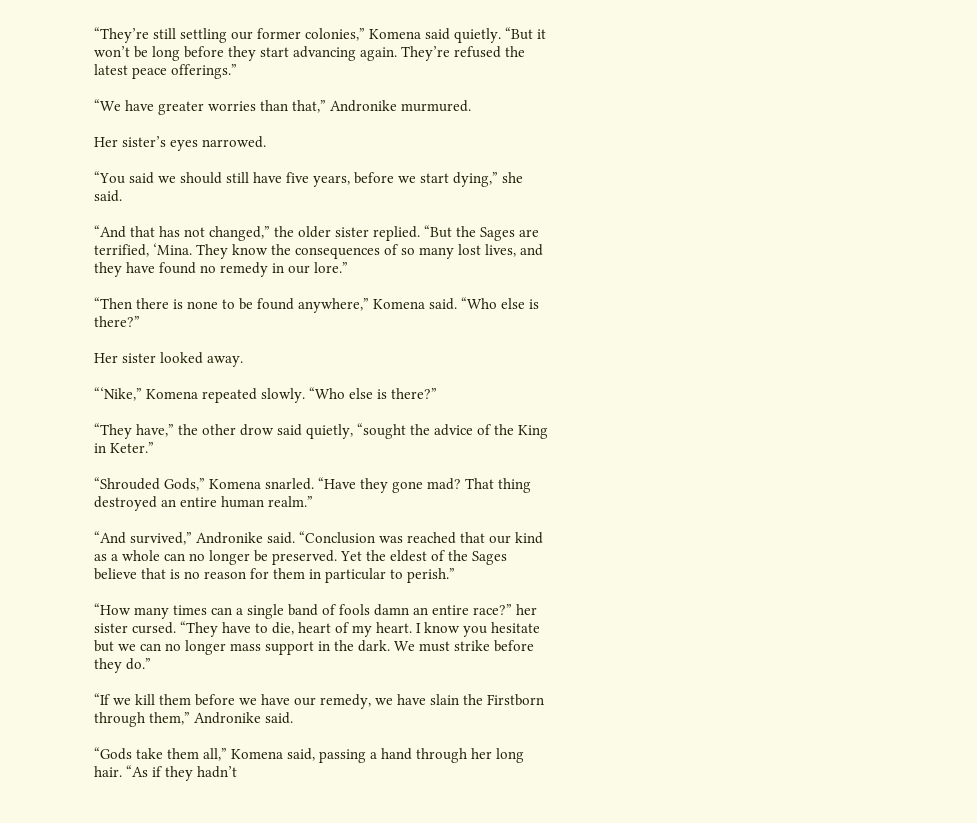“They’re still settling our former colonies,” Komena said quietly. “But it won’t be long before they start advancing again. They’re refused the latest peace offerings.”

“We have greater worries than that,” Andronike murmured.

Her sister’s eyes narrowed.

“You said we should still have five years, before we start dying,” she said.

“And that has not changed,” the older sister replied. “But the Sages are terrified, ‘Mina. They know the consequences of so many lost lives, and they have found no remedy in our lore.”

“Then there is none to be found anywhere,” Komena said. “Who else is there?”

Her sister looked away.

“‘Nike,” Komena repeated slowly. “Who else is there?”

“They have,” the other drow said quietly, “sought the advice of the King in Keter.”

“Shrouded Gods,” Komena snarled. “Have they gone mad? That thing destroyed an entire human realm.”

“And survived,” Andronike said. “Conclusion was reached that our kind as a whole can no longer be preserved. Yet the eldest of the Sages believe that is no reason for them in particular to perish.”

“How many times can a single band of fools damn an entire race?” her sister cursed. “They have to die, heart of my heart. I know you hesitate but we can no longer mass support in the dark. We must strike before they do.”

“If we kill them before we have our remedy, we have slain the Firstborn through them,” Andronike said.

“Gods take them all,” Komena said, passing a hand through her long hair. “As if they hadn’t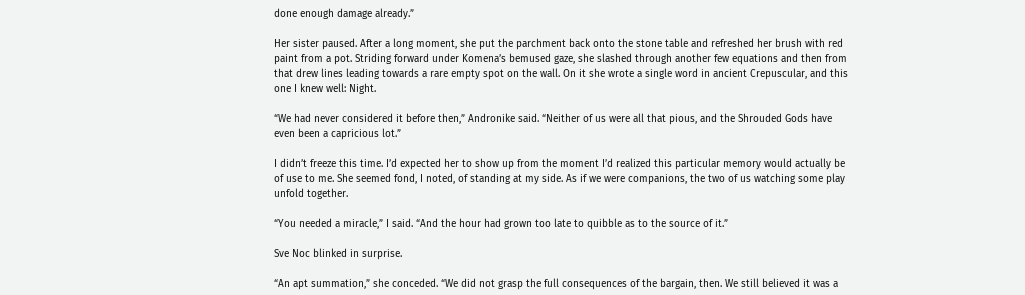done enough damage already.”

Her sister paused. After a long moment, she put the parchment back onto the stone table and refreshed her brush with red paint from a pot. Striding forward under Komena’s bemused gaze, she slashed through another few equations and then from that drew lines leading towards a rare empty spot on the wall. On it she wrote a single word in ancient Crepuscular, and this one I knew well: Night.

“We had never considered it before then,” Andronike said. “Neither of us were all that pious, and the Shrouded Gods have even been a capricious lot.”

I didn’t freeze this time. I’d expected her to show up from the moment I’d realized this particular memory would actually be of use to me. She seemed fond, I noted, of standing at my side. As if we were companions, the two of us watching some play unfold together.

“You needed a miracle,” I said. “And the hour had grown too late to quibble as to the source of it.”

Sve Noc blinked in surprise.

“An apt summation,” she conceded. “We did not grasp the full consequences of the bargain, then. We still believed it was a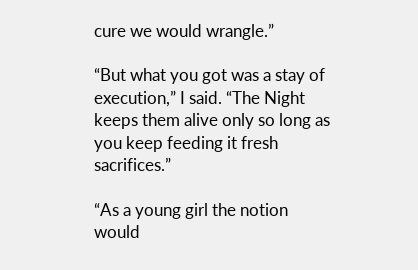cure we would wrangle.”

“But what you got was a stay of execution,” I said. “The Night keeps them alive only so long as you keep feeding it fresh sacrifices.”

“As a young girl the notion would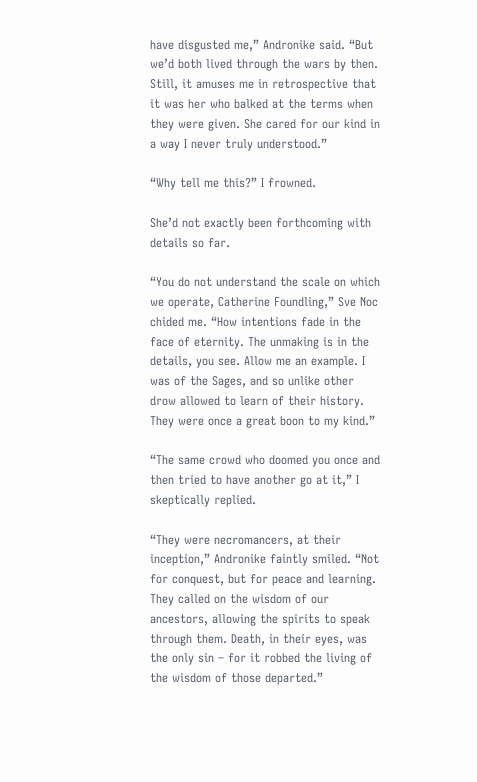have disgusted me,” Andronike said. “But we’d both lived through the wars by then. Still, it amuses me in retrospective that it was her who balked at the terms when they were given. She cared for our kind in a way I never truly understood.”

“Why tell me this?” I frowned.

She’d not exactly been forthcoming with details so far.

“You do not understand the scale on which we operate, Catherine Foundling,” Sve Noc chided me. “How intentions fade in the face of eternity. The unmaking is in the details, you see. Allow me an example. I was of the Sages, and so unlike other drow allowed to learn of their history. They were once a great boon to my kind.”

“The same crowd who doomed you once and then tried to have another go at it,” I skeptically replied.

“They were necromancers, at their inception,” Andronike faintly smiled. “Not for conquest, but for peace and learning. They called on the wisdom of our ancestors, allowing the spirits to speak through them. Death, in their eyes, was the only sin – for it robbed the living of the wisdom of those departed.”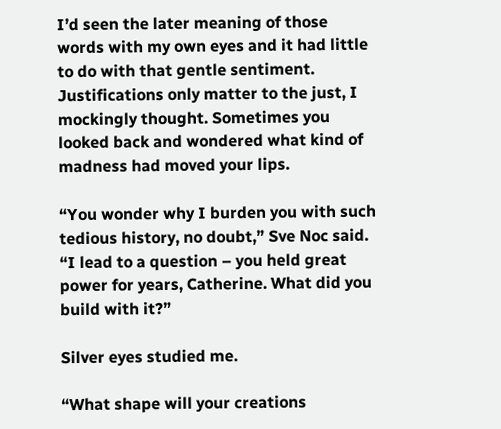I’d seen the later meaning of those words with my own eyes and it had little to do with that gentle sentiment. Justifications only matter to the just, I mockingly thought. Sometimes you looked back and wondered what kind of madness had moved your lips.

“You wonder why I burden you with such tedious history, no doubt,” Sve Noc said. “I lead to a question – you held great power for years, Catherine. What did you build with it?”

Silver eyes studied me.

“What shape will your creations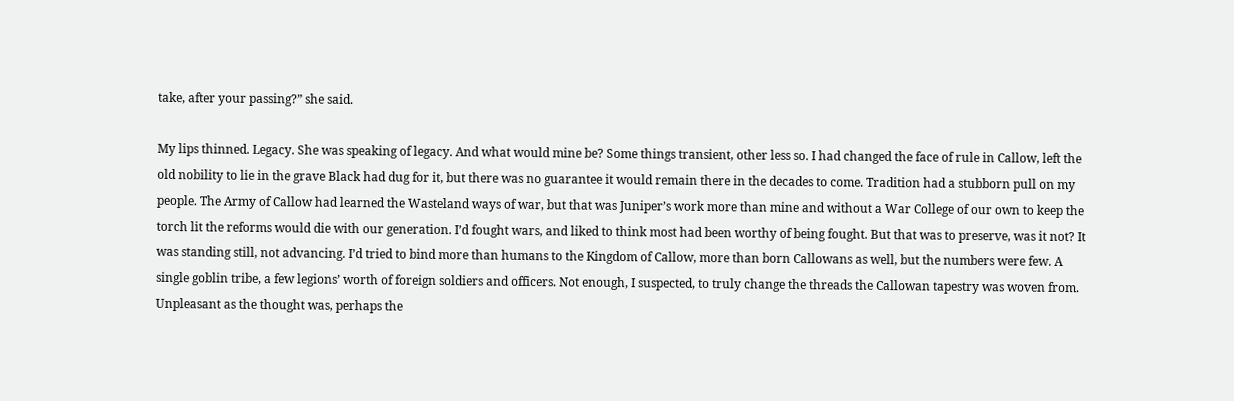take, after your passing?” she said.

My lips thinned. Legacy. She was speaking of legacy. And what would mine be? Some things transient, other less so. I had changed the face of rule in Callow, left the old nobility to lie in the grave Black had dug for it, but there was no guarantee it would remain there in the decades to come. Tradition had a stubborn pull on my people. The Army of Callow had learned the Wasteland ways of war, but that was Juniper’s work more than mine and without a War College of our own to keep the torch lit the reforms would die with our generation. I’d fought wars, and liked to think most had been worthy of being fought. But that was to preserve, was it not? It was standing still, not advancing. I’d tried to bind more than humans to the Kingdom of Callow, more than born Callowans as well, but the numbers were few. A single goblin tribe, a few legions’ worth of foreign soldiers and officers. Not enough, I suspected, to truly change the threads the Callowan tapestry was woven from. Unpleasant as the thought was, perhaps the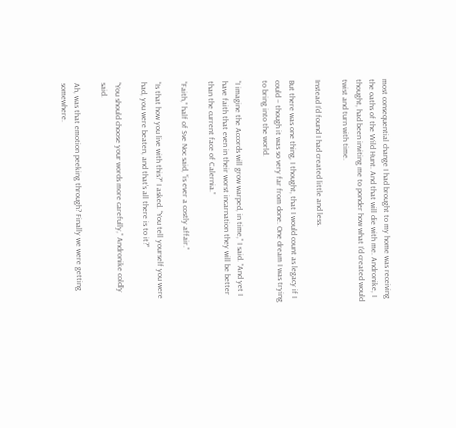most consequential change I had brought to my home was receiving the oaths of the Wild Hunt. And that will die with me. Andronike, I thought, had been inviting me to ponder how what I’d created would twist and turn with time.

Instead I’d found I had created little and less.

But there was one thing, I thought, that I would count as legacy if I could – though it was so very far from done. One dream I was trying to bring into the world.

“I imagine the Accords will grow warped, in time,” I said. “And yet I have faith that even in their worst incarnation they will be better than the current face of Calernia.”

“Faith,” half of Sve Noc said, “is ever a costly affair.”

“Is that how you live with this?” I asked. “You tell yourself you were had, you were beaten, and that’s all there is to it?”

“You should choose your words more carefully,” Andronike coldly said.

Ah, was that emotion peeking through? Finally we were getting somewhere.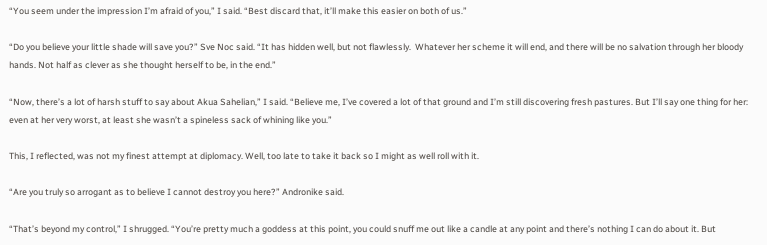“You seem under the impression I’m afraid of you,” I said. “Best discard that, it’ll make this easier on both of us.”

“Do you believe your little shade will save you?” Sve Noc said. “It has hidden well, but not flawlessly.  Whatever her scheme it will end, and there will be no salvation through her bloody hands. Not half as clever as she thought herself to be, in the end.”

“Now, there’s a lot of harsh stuff to say about Akua Sahelian,” I said. “Believe me, I’ve covered a lot of that ground and I’m still discovering fresh pastures. But I’ll say one thing for her: even at her very worst, at least she wasn’t a spineless sack of whining like you.”

This, I reflected, was not my finest attempt at diplomacy. Well, too late to take it back so I might as well roll with it.

“Are you truly so arrogant as to believe I cannot destroy you here?” Andronike said.

“That’s beyond my control,” I shrugged. “You’re pretty much a goddess at this point, you could snuff me out like a candle at any point and there’s nothing I can do about it. But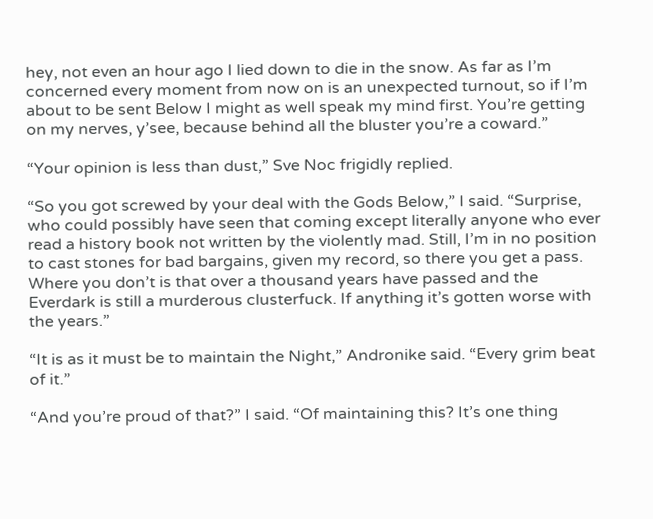hey, not even an hour ago I lied down to die in the snow. As far as I’m concerned every moment from now on is an unexpected turnout, so if I’m about to be sent Below I might as well speak my mind first. You’re getting on my nerves, y’see, because behind all the bluster you’re a coward.”

“Your opinion is less than dust,” Sve Noc frigidly replied.

“So you got screwed by your deal with the Gods Below,” I said. “Surprise, who could possibly have seen that coming except literally anyone who ever read a history book not written by the violently mad. Still, I’m in no position to cast stones for bad bargains, given my record, so there you get a pass. Where you don’t is that over a thousand years have passed and the Everdark is still a murderous clusterfuck. If anything it’s gotten worse with the years.”

“It is as it must be to maintain the Night,” Andronike said. “Every grim beat of it.”

“And you’re proud of that?” I said. “Of maintaining this? It’s one thing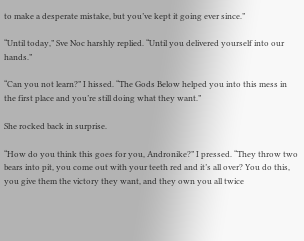to make a desperate mistake, but you’ve kept it going ever since.”

“Until today,” Sve Noc harshly replied. “Until you delivered yourself into our hands.”

“Can you not learn?” I hissed. “The Gods Below helped you into this mess in the first place and you’re still doing what they want.”

She rocked back in surprise.

“How do you think this goes for you, Andronike?” I pressed. “They throw two bears into pit, you come out with your teeth red and it’s all over? You do this, you give them the victory they want, and they own you all twice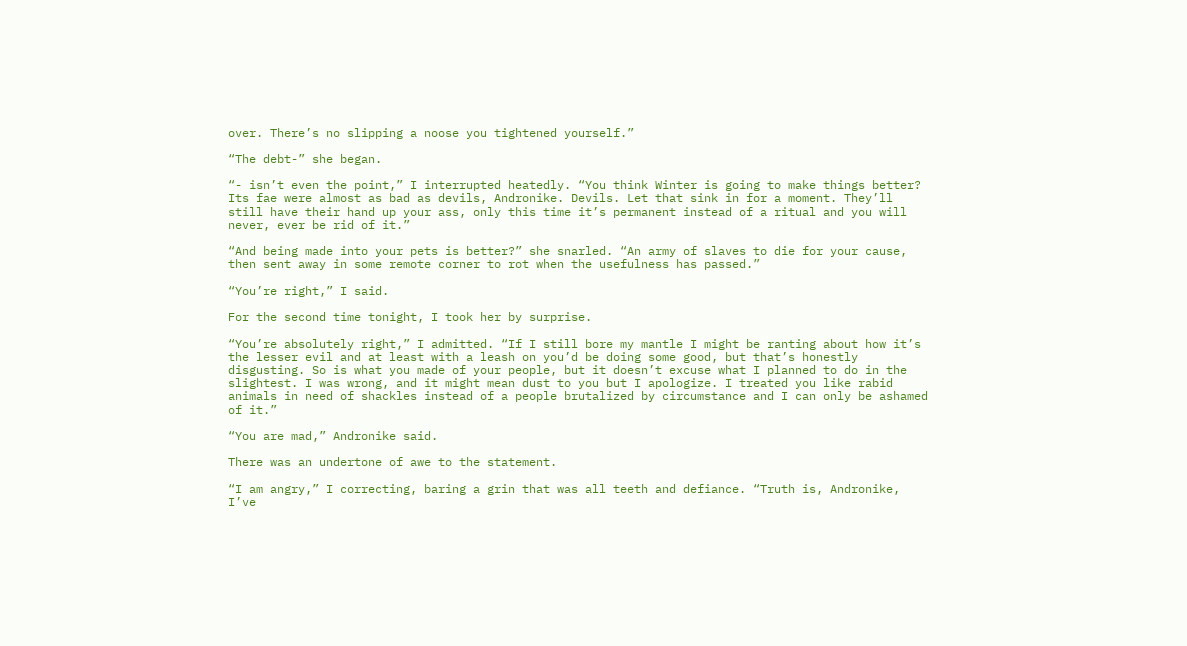over. There’s no slipping a noose you tightened yourself.”

“The debt-” she began.

“- isn’t even the point,” I interrupted heatedly. “You think Winter is going to make things better? Its fae were almost as bad as devils, Andronike. Devils. Let that sink in for a moment. They’ll still have their hand up your ass, only this time it’s permanent instead of a ritual and you will never, ever be rid of it.”

“And being made into your pets is better?” she snarled. “An army of slaves to die for your cause, then sent away in some remote corner to rot when the usefulness has passed.”

“You’re right,” I said.

For the second time tonight, I took her by surprise.

“You’re absolutely right,” I admitted. “If I still bore my mantle I might be ranting about how it’s the lesser evil and at least with a leash on you’d be doing some good, but that’s honestly disgusting. So is what you made of your people, but it doesn’t excuse what I planned to do in the slightest. I was wrong, and it might mean dust to you but I apologize. I treated you like rabid animals in need of shackles instead of a people brutalized by circumstance and I can only be ashamed of it.”

“You are mad,” Andronike said.

There was an undertone of awe to the statement.

“I am angry,” I correcting, baring a grin that was all teeth and defiance. “Truth is, Andronike, I’ve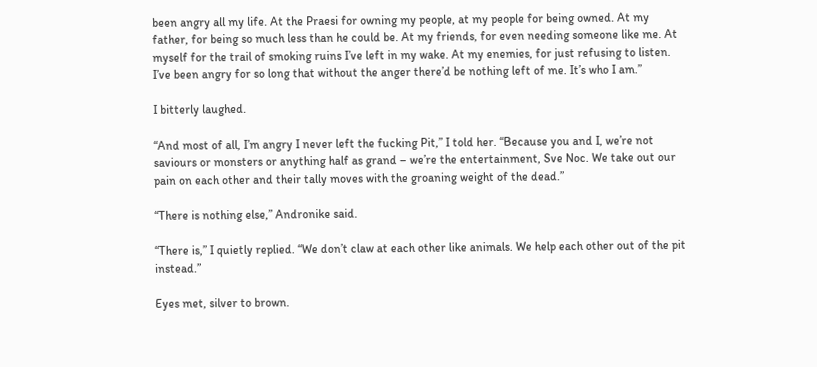been angry all my life. At the Praesi for owning my people, at my people for being owned. At my father, for being so much less than he could be. At my friends, for even needing someone like me. At myself for the trail of smoking ruins I’ve left in my wake. At my enemies, for just refusing to listen. I’ve been angry for so long that without the anger there’d be nothing left of me. It’s who I am.”

I bitterly laughed.

“And most of all, I’m angry I never left the fucking Pit,” I told her. “Because you and I, we’re not saviours or monsters or anything half as grand – we’re the entertainment, Sve Noc. We take out our pain on each other and their tally moves with the groaning weight of the dead.”

“There is nothing else,” Andronike said.

“There is,” I quietly replied. “We don’t claw at each other like animals. We help each other out of the pit instead.”

Eyes met, silver to brown.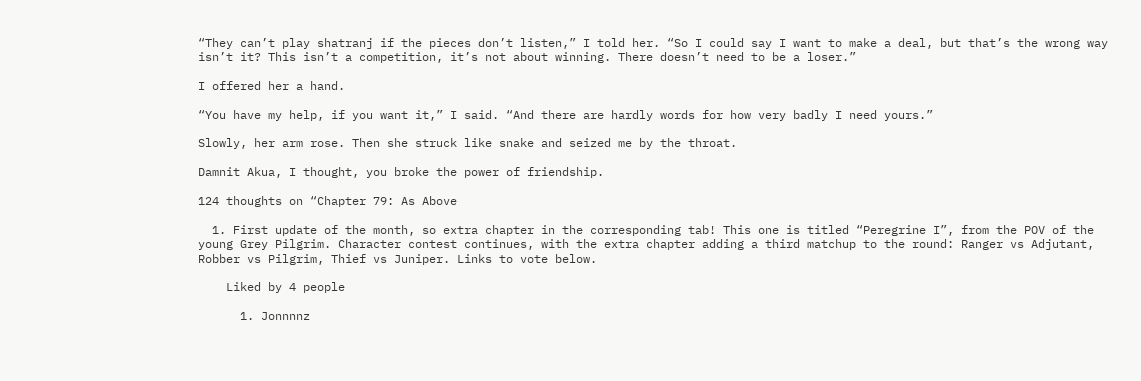“They can’t play shatranj if the pieces don’t listen,” I told her. “So I could say I want to make a deal, but that’s the wrong way isn’t it? This isn’t a competition, it’s not about winning. There doesn’t need to be a loser.”

I offered her a hand.

“You have my help, if you want it,” I said. “And there are hardly words for how very badly I need yours.”

Slowly, her arm rose. Then she struck like snake and seized me by the throat.

Damnit Akua, I thought, you broke the power of friendship.

124 thoughts on “Chapter 79: As Above

  1. First update of the month, so extra chapter in the corresponding tab! This one is titled “Peregrine I”, from the POV of the young Grey Pilgrim. Character contest continues, with the extra chapter adding a third matchup to the round: Ranger vs Adjutant, Robber vs Pilgrim, Thief vs Juniper. Links to vote below.

    Liked by 4 people

      1. Jonnnnz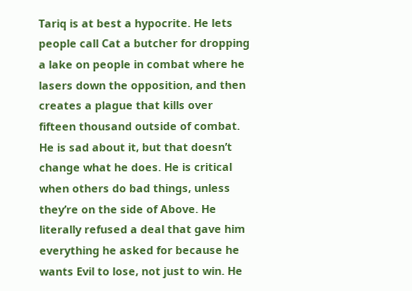Tariq is at best a hypocrite. He lets people call Cat a butcher for dropping a lake on people in combat where he lasers down the opposition, and then creates a plague that kills over fifteen thousand outside of combat. He is sad about it, but that doesn’t change what he does. He is critical when others do bad things, unless they’re on the side of Above. He literally refused a deal that gave him everything he asked for because he wants Evil to lose, not just to win. He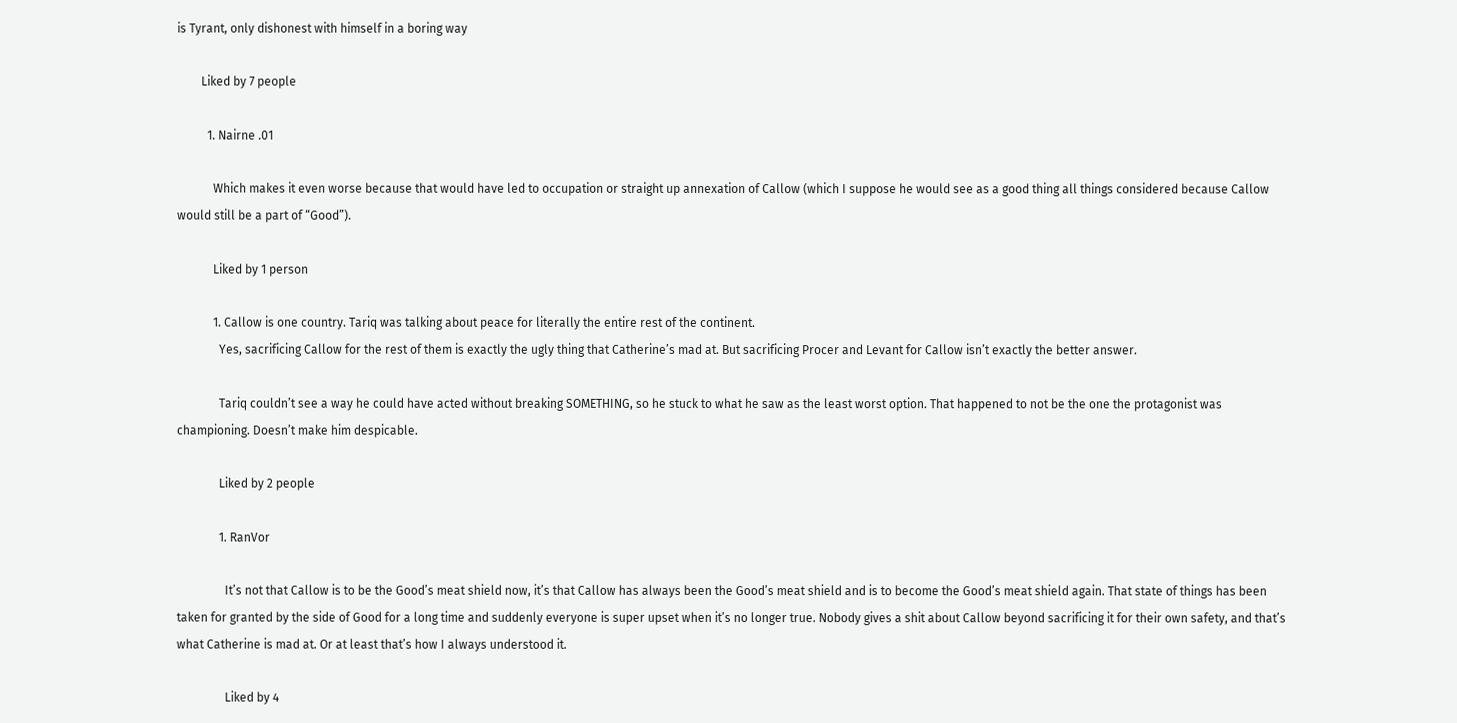is Tyrant, only dishonest with himself in a boring way

        Liked by 7 people

          1. Nairne .01

            Which makes it even worse because that would have led to occupation or straight up annexation of Callow (which I suppose he would see as a good thing all things considered because Callow would still be a part of “Good”).

            Liked by 1 person

            1. Callow is one country. Tariq was talking about peace for literally the entire rest of the continent.
              Yes, sacrificing Callow for the rest of them is exactly the ugly thing that Catherine’s mad at. But sacrificing Procer and Levant for Callow isn’t exactly the better answer.

              Tariq couldn’t see a way he could have acted without breaking SOMETHING, so he stuck to what he saw as the least worst option. That happened to not be the one the protagonist was championing. Doesn’t make him despicable.

              Liked by 2 people

              1. RanVor

                It’s not that Callow is to be the Good’s meat shield now, it’s that Callow has always been the Good’s meat shield and is to become the Good’s meat shield again. That state of things has been taken for granted by the side of Good for a long time and suddenly everyone is super upset when it’s no longer true. Nobody gives a shit about Callow beyond sacrificing it for their own safety, and that’s what Catherine is mad at. Or at least that’s how I always understood it.

                Liked by 4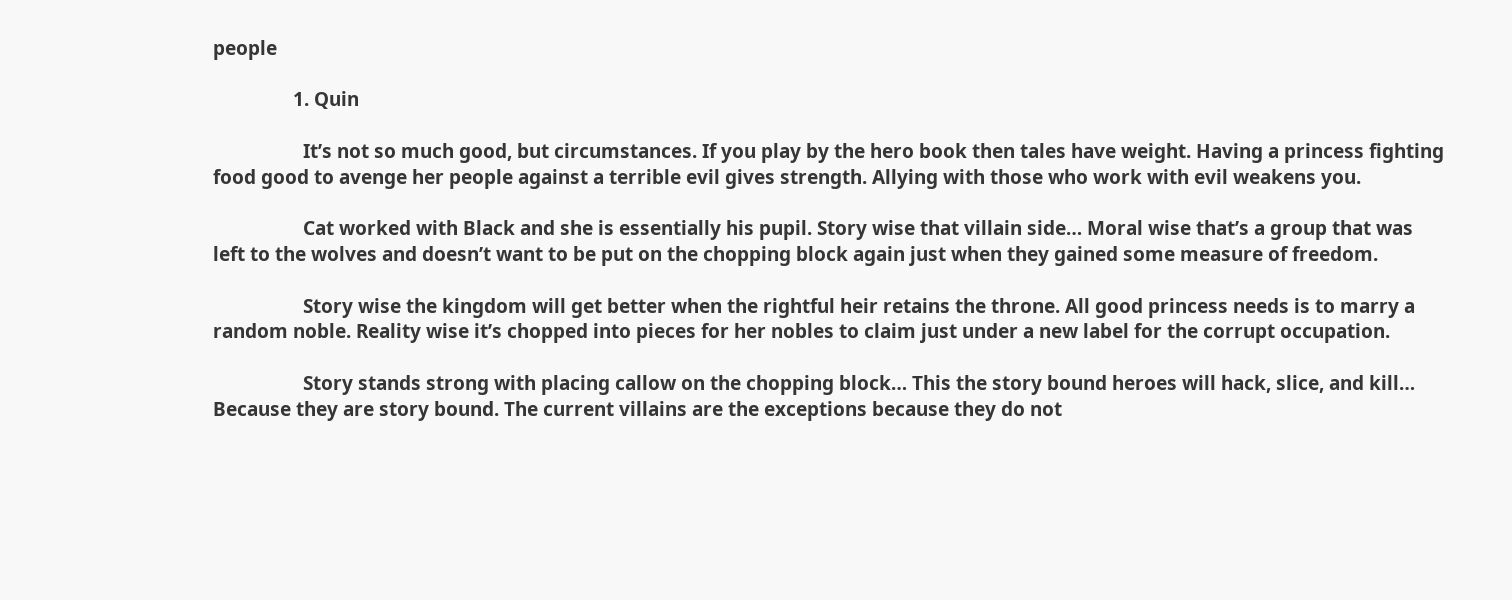people

                1. Quin

                  It’s not so much good, but circumstances. If you play by the hero book then tales have weight. Having a princess fighting food good to avenge her people against a terrible evil gives strength. Allying with those who work with evil weakens you.

                  Cat worked with Black and she is essentially his pupil. Story wise that villain side… Moral wise that’s a group that was left to the wolves and doesn’t want to be put on the chopping block again just when they gained some measure of freedom.

                  Story wise the kingdom will get better when the rightful heir retains the throne. All good princess needs is to marry a random noble. Reality wise it’s chopped into pieces for her nobles to claim just under a new label for the corrupt occupation.

                  Story stands strong with placing callow on the chopping block… This the story bound heroes will hack, slice, and kill… Because they are story bound. The current villains are the exceptions because they do not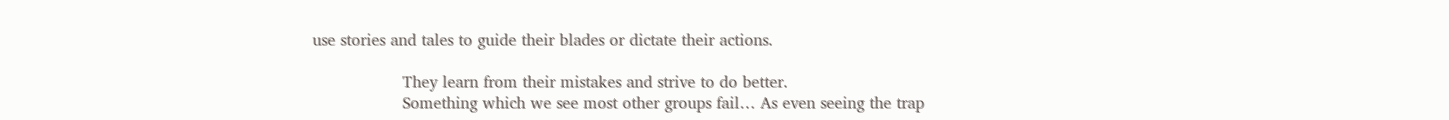use stories and tales to guide their blades or dictate their actions.

                  They learn from their mistakes and strive to do better.
                  Something which we see most other groups fail… As even seeing the trap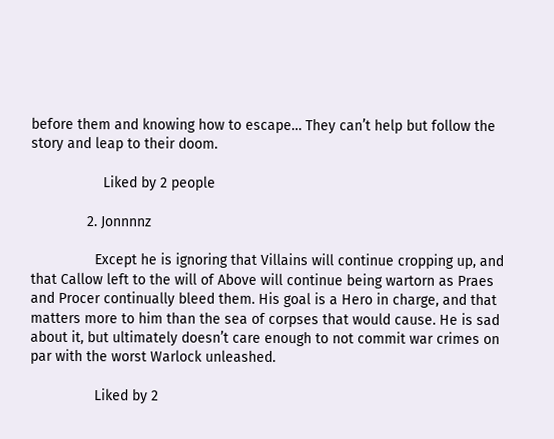before them and knowing how to escape… They can’t help but follow the story and leap to their doom.

                  Liked by 2 people

              2. Jonnnnz

                Except he is ignoring that Villains will continue cropping up, and that Callow left to the will of Above will continue being wartorn as Praes and Procer continually bleed them. His goal is a Hero in charge, and that matters more to him than the sea of corpses that would cause. He is sad about it, but ultimately doesn’t care enough to not commit war crimes on par with the worst Warlock unleashed.

                Liked by 2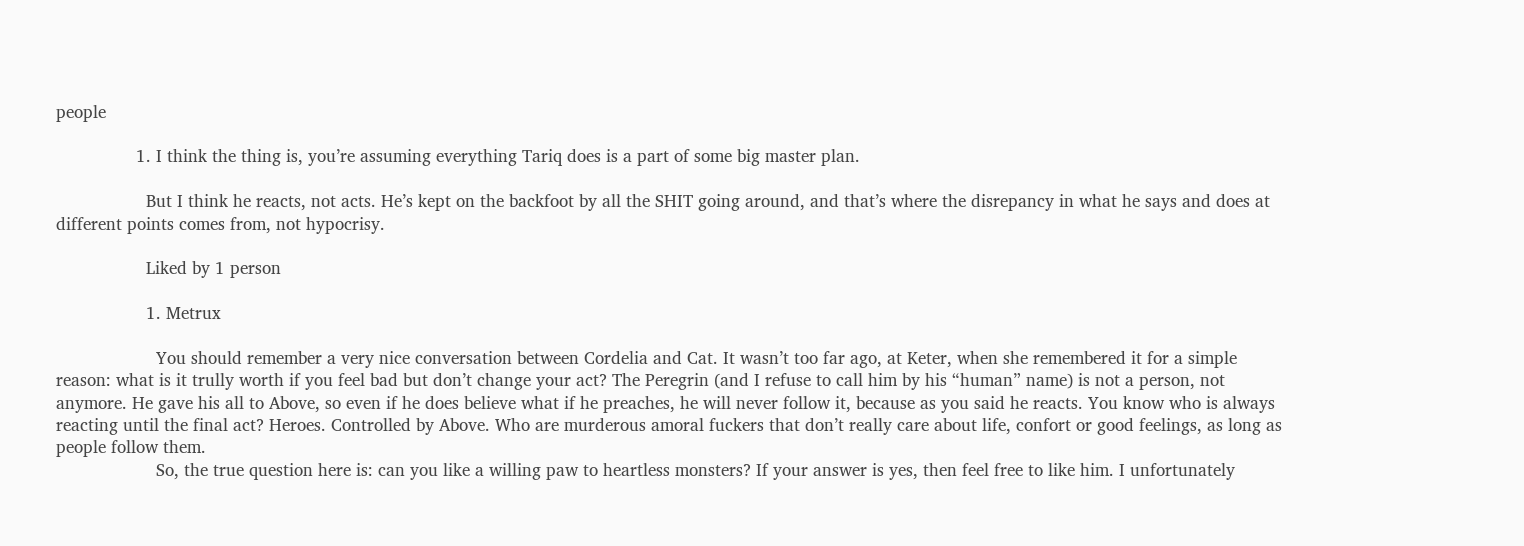people

                1. I think the thing is, you’re assuming everything Tariq does is a part of some big master plan.

                  But I think he reacts, not acts. He’s kept on the backfoot by all the SHIT going around, and that’s where the disrepancy in what he says and does at different points comes from, not hypocrisy.

                  Liked by 1 person

                  1. Metrux

                    You should remember a very nice conversation between Cordelia and Cat. It wasn’t too far ago, at Keter, when she remembered it for a simple reason: what is it trully worth if you feel bad but don’t change your act? The Peregrin (and I refuse to call him by his “human” name) is not a person, not anymore. He gave his all to Above, so even if he does believe what if he preaches, he will never follow it, because as you said he reacts. You know who is always reacting until the final act? Heroes. Controlled by Above. Who are murderous amoral fuckers that don’t really care about life, confort or good feelings, as long as people follow them.
                    So, the true question here is: can you like a willing paw to heartless monsters? If your answer is yes, then feel free to like him. I unfortunately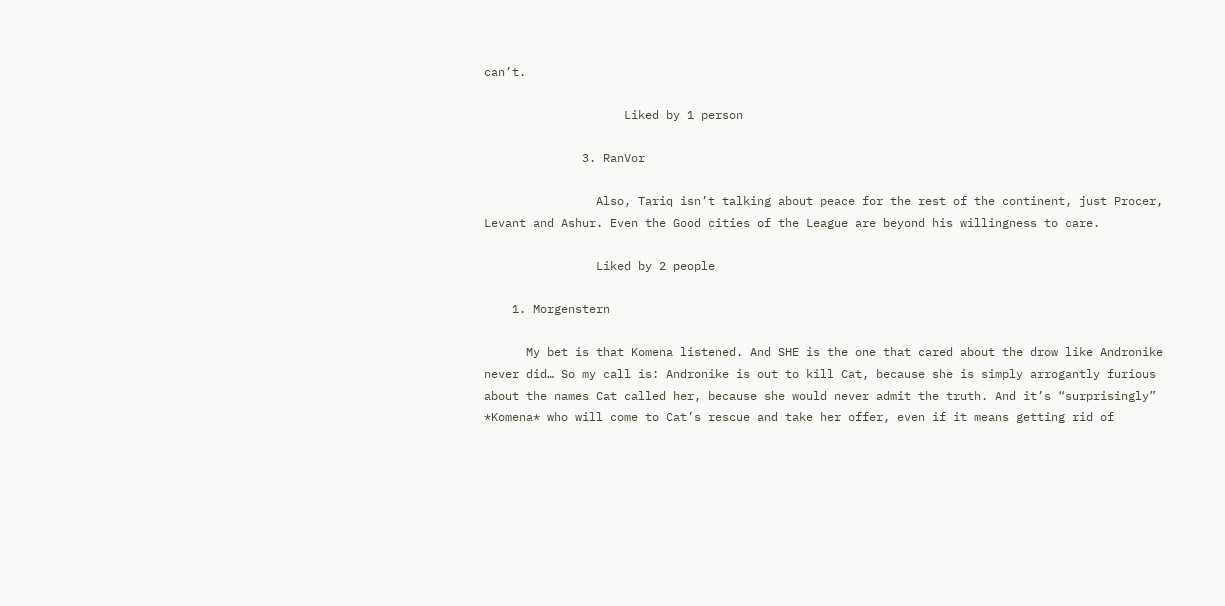can’t.

                    Liked by 1 person

              3. RanVor

                Also, Tariq isn’t talking about peace for the rest of the continent, just Procer, Levant and Ashur. Even the Good cities of the League are beyond his willingness to care.

                Liked by 2 people

    1. Morgenstern

      My bet is that Komena listened. And SHE is the one that cared about the drow like Andronike never did… So my call is: Andronike is out to kill Cat, because she is simply arrogantly furious about the names Cat called her, because she would never admit the truth. And it’s “surprisingly” *Komena* who will come to Cat’s rescue and take her offer, even if it means getting rid of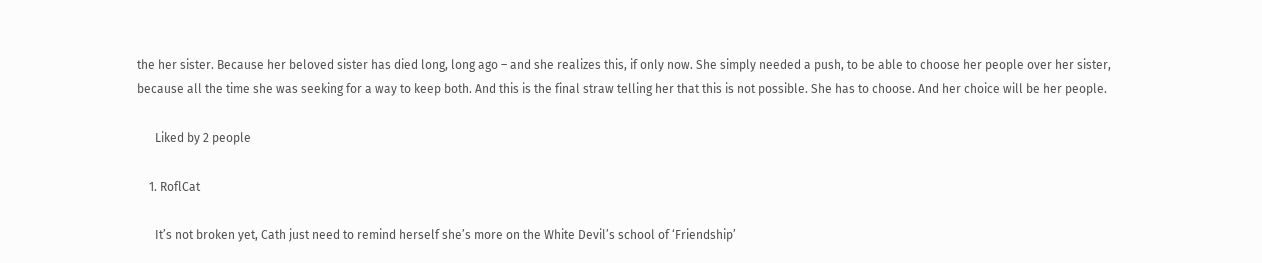the her sister. Because her beloved sister has died long, long ago – and she realizes this, if only now. She simply needed a push, to be able to choose her people over her sister, because all the time she was seeking for a way to keep both. And this is the final straw telling her that this is not possible. She has to choose. And her choice will be her people.

      Liked by 2 people

    1. RoflCat

      It’s not broken yet, Cath just need to remind herself she’s more on the White Devil’s school of ‘Friendship’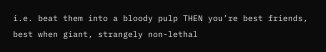i.e. beat them into a bloody pulp THEN you’re best friends, best when giant, strangely non-lethal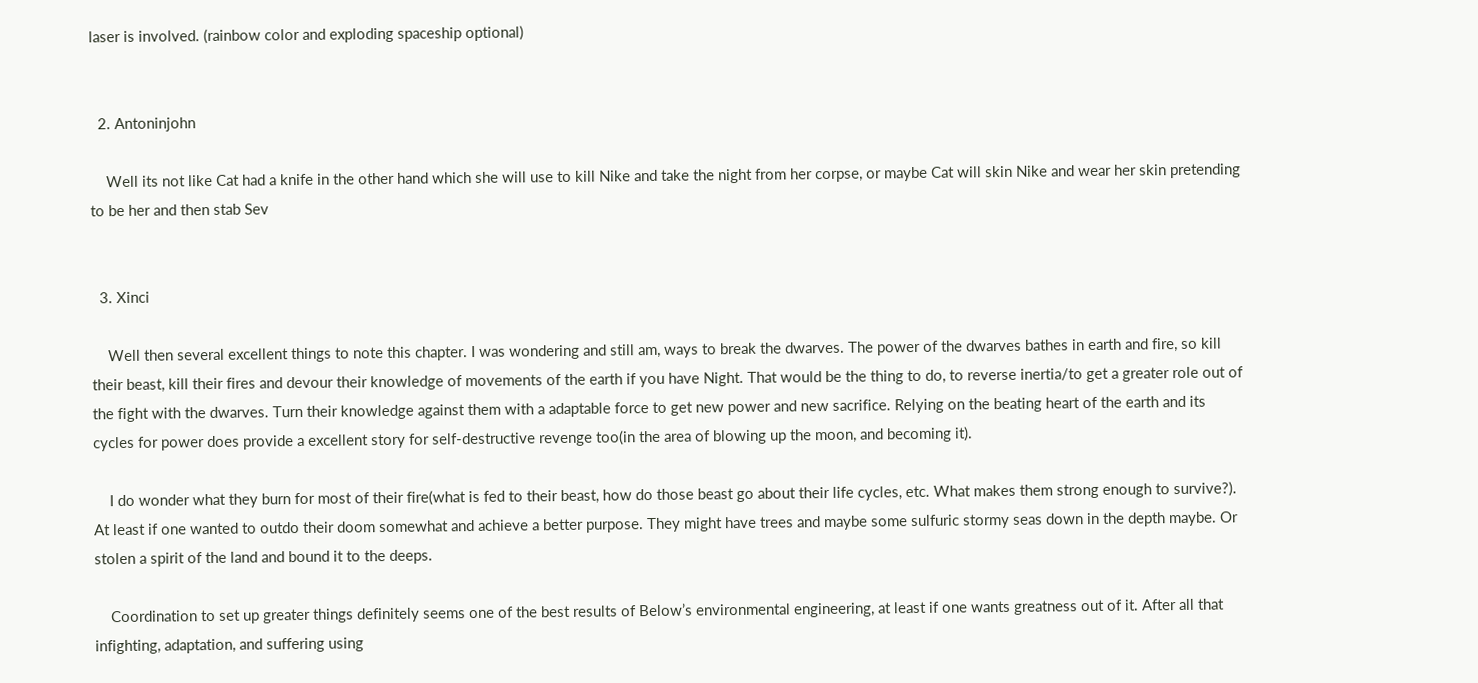laser is involved. (rainbow color and exploding spaceship optional)


  2. Antoninjohn

    Well its not like Cat had a knife in the other hand which she will use to kill Nike and take the night from her corpse, or maybe Cat will skin Nike and wear her skin pretending to be her and then stab Sev


  3. Xinci

    Well then several excellent things to note this chapter. I was wondering and still am, ways to break the dwarves. The power of the dwarves bathes in earth and fire, so kill their beast, kill their fires and devour their knowledge of movements of the earth if you have Night. That would be the thing to do, to reverse inertia/to get a greater role out of the fight with the dwarves. Turn their knowledge against them with a adaptable force to get new power and new sacrifice. Relying on the beating heart of the earth and its cycles for power does provide a excellent story for self-destructive revenge too(in the area of blowing up the moon, and becoming it).

    I do wonder what they burn for most of their fire(what is fed to their beast, how do those beast go about their life cycles, etc. What makes them strong enough to survive?). At least if one wanted to outdo their doom somewhat and achieve a better purpose. They might have trees and maybe some sulfuric stormy seas down in the depth maybe. Or stolen a spirit of the land and bound it to the deeps.

    Coordination to set up greater things definitely seems one of the best results of Below’s environmental engineering, at least if one wants greatness out of it. After all that infighting, adaptation, and suffering using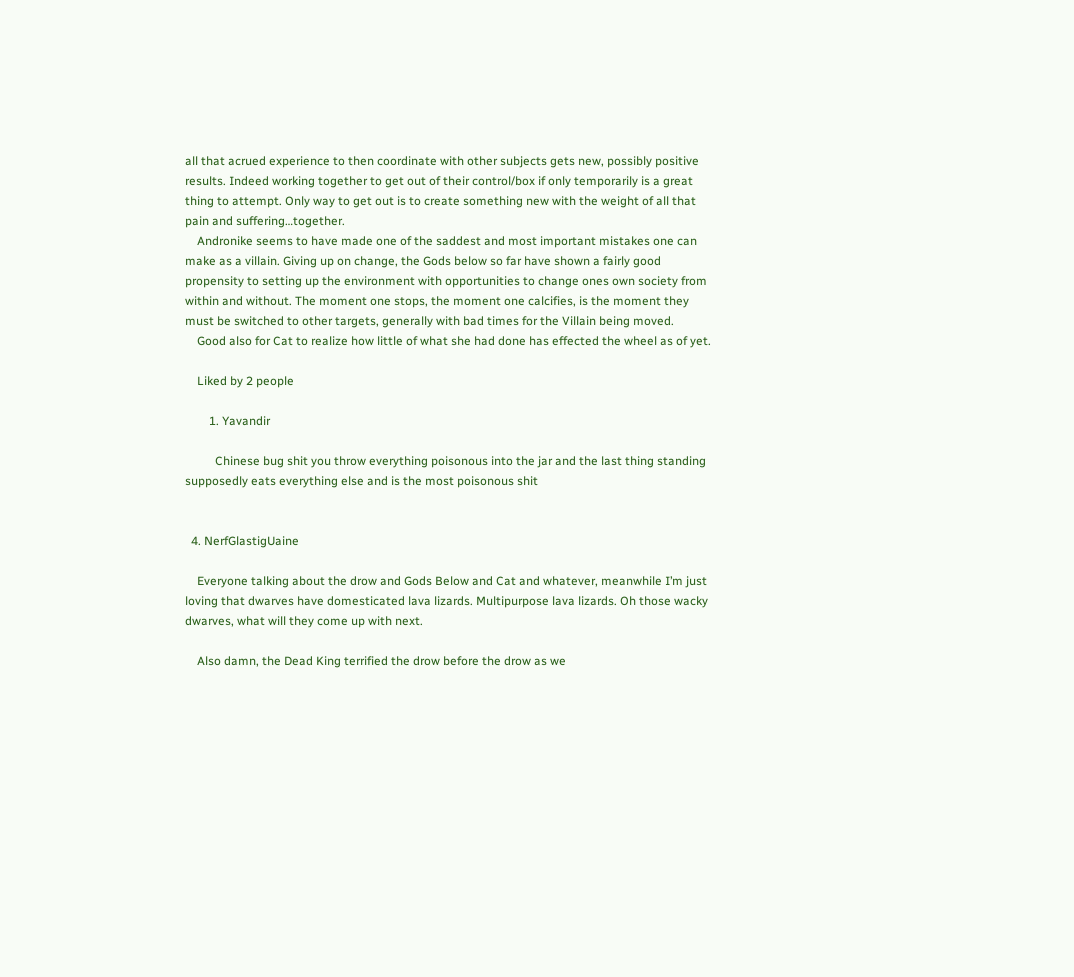all that acrued experience to then coordinate with other subjects gets new, possibly positive results. Indeed working together to get out of their control/box if only temporarily is a great thing to attempt. Only way to get out is to create something new with the weight of all that pain and suffering…together.
    Andronike seems to have made one of the saddest and most important mistakes one can make as a villain. Giving up on change, the Gods below so far have shown a fairly good propensity to setting up the environment with opportunities to change ones own society from within and without. The moment one stops, the moment one calcifies, is the moment they must be switched to other targets, generally with bad times for the Villain being moved.
    Good also for Cat to realize how little of what she had done has effected the wheel as of yet.

    Liked by 2 people

        1. Yavandir

          Chinese bug shit you throw everything poisonous into the jar and the last thing standing supposedly eats everything else and is the most poisonous shit


  4. NerfGlastigUaine

    Everyone talking about the drow and Gods Below and Cat and whatever, meanwhile I’m just loving that dwarves have domesticated lava lizards. Multipurpose lava lizards. Oh those wacky dwarves, what will they come up with next.

    Also damn, the Dead King terrified the drow before the drow as we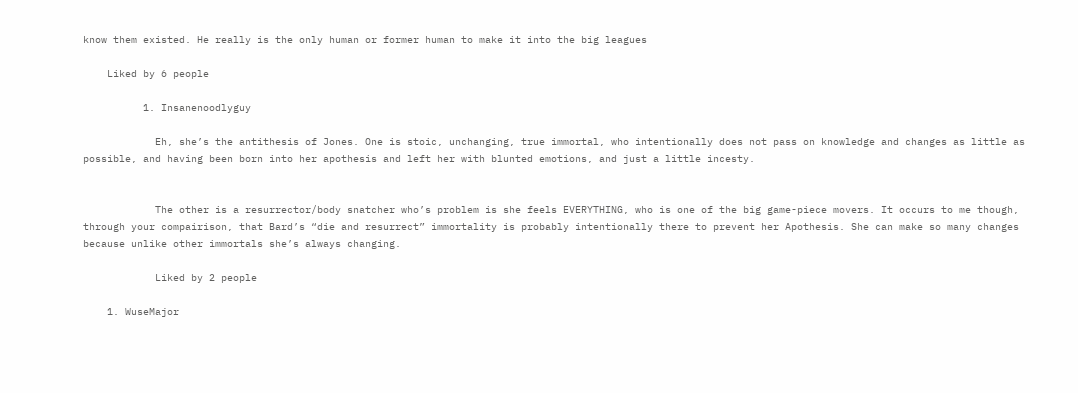know them existed. He really is the only human or former human to make it into the big leagues

    Liked by 6 people

          1. Insanenoodlyguy

            Eh, she’s the antithesis of Jones. One is stoic, unchanging, true immortal, who intentionally does not pass on knowledge and changes as little as possible, and having been born into her apothesis and left her with blunted emotions, and just a little incesty.


            The other is a resurrector/body snatcher who’s problem is she feels EVERYTHING, who is one of the big game-piece movers. It occurs to me though, through your compairison, that Bard’s “die and resurrect” immortality is probably intentionally there to prevent her Apothesis. She can make so many changes because unlike other immortals she’s always changing.

            Liked by 2 people

    1. WuseMajor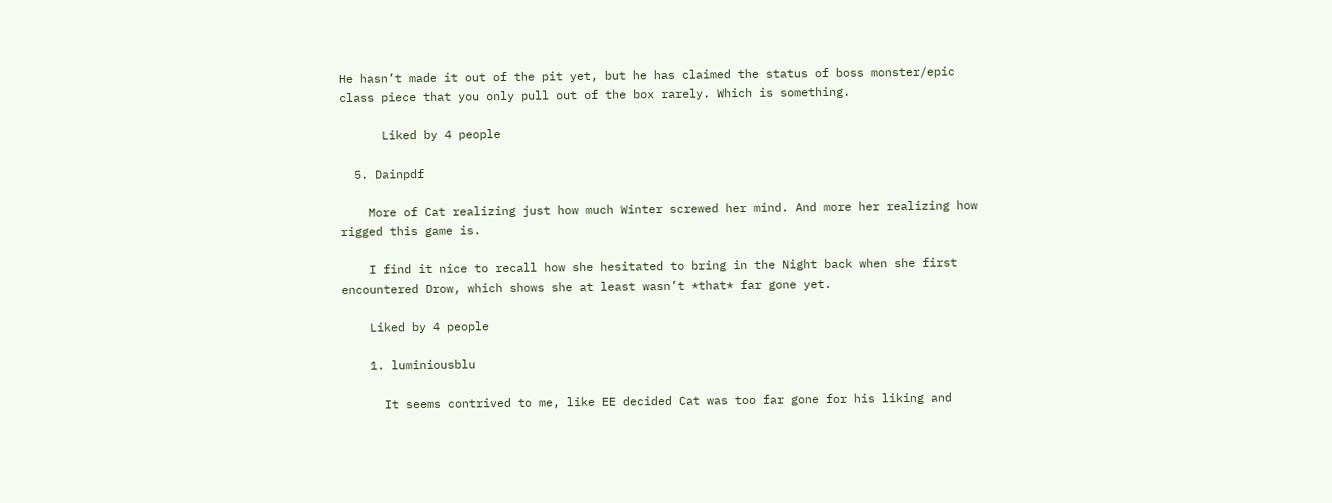He hasn’t made it out of the pit yet, but he has claimed the status of boss monster/epic class piece that you only pull out of the box rarely. Which is something.

      Liked by 4 people

  5. Dainpdf

    More of Cat realizing just how much Winter screwed her mind. And more her realizing how rigged this game is.

    I find it nice to recall how she hesitated to bring in the Night back when she first encountered Drow, which shows she at least wasn’t *that* far gone yet.

    Liked by 4 people

    1. luminiousblu

      It seems contrived to me, like EE decided Cat was too far gone for his liking and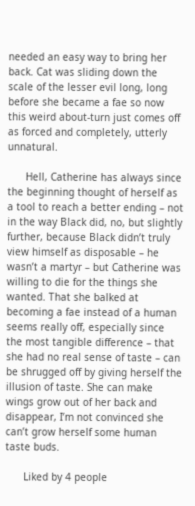needed an easy way to bring her back. Cat was sliding down the scale of the lesser evil long, long before she became a fae so now this weird about-turn just comes off as forced and completely, utterly unnatural.

      Hell, Catherine has always since the beginning thought of herself as a tool to reach a better ending – not in the way Black did, no, but slightly further, because Black didn’t truly view himself as disposable – he wasn’t a martyr – but Catherine was willing to die for the things she wanted. That she balked at becoming a fae instead of a human seems really off, especially since the most tangible difference – that she had no real sense of taste – can be shrugged off by giving herself the illusion of taste. She can make wings grow out of her back and disappear, I’m not convinced she can’t grow herself some human taste buds.

      Liked by 4 people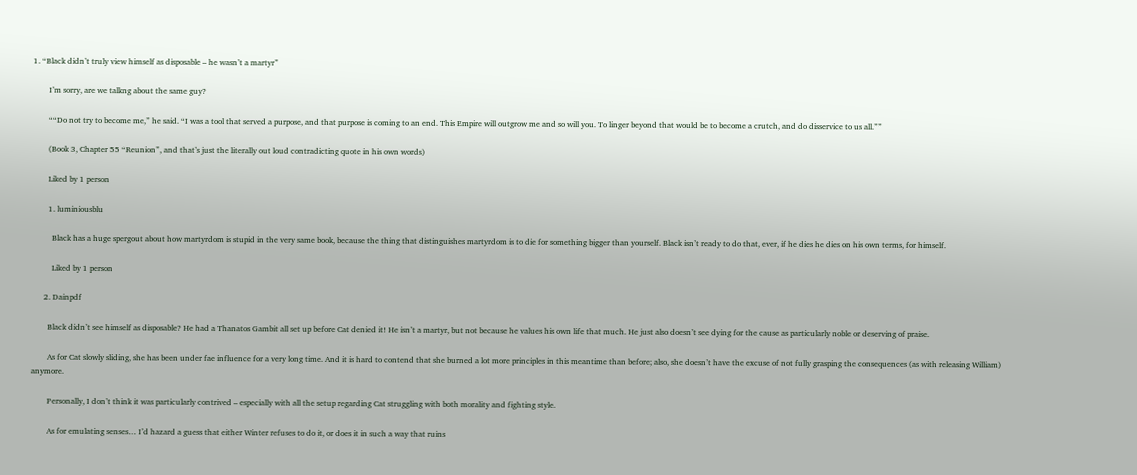1. “Black didn’t truly view himself as disposable – he wasn’t a martyr”

        I’m sorry, are we talkng about the same guy?

        ““Do not try to become me,” he said. “I was a tool that served a purpose, and that purpose is coming to an end. This Empire will outgrow me and so will you. To linger beyond that would be to become a crutch, and do disservice to us all.””

        (Book 3, Chapter 55 “Reunion”, and that’s just the literally out loud contradicting quote in his own words)

        Liked by 1 person

        1. luminiousblu

          Black has a huge spergout about how martyrdom is stupid in the very same book, because the thing that distinguishes martyrdom is to die for something bigger than yourself. Black isn’t ready to do that, ever, if he dies he dies on his own terms, for himself.

          Liked by 1 person

      2. Dainpdf

        Black didn’t see himself as disposable? He had a Thanatos Gambit all set up before Cat denied it! He isn’t a martyr, but not because he values his own life that much. He just also doesn’t see dying for the cause as particularly noble or deserving of praise.

        As for Cat slowly sliding, she has been under fae influence for a very long time. And it is hard to contend that she burned a lot more principles in this meantime than before; also, she doesn’t have the excuse of not fully grasping the consequences (as with releasing William) anymore.

        Personally, I don’t think it was particularly contrived – especially with all the setup regarding Cat struggling with both morality and fighting style.

        As for emulating senses… I’d hazard a guess that either Winter refuses to do it, or does it in such a way that ruins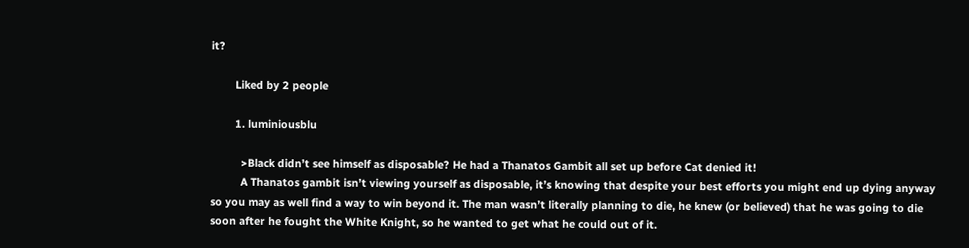it?

        Liked by 2 people

        1. luminiousblu

          >Black didn’t see himself as disposable? He had a Thanatos Gambit all set up before Cat denied it!
          A Thanatos gambit isn’t viewing yourself as disposable, it’s knowing that despite your best efforts you might end up dying anyway so you may as well find a way to win beyond it. The man wasn’t literally planning to die, he knew (or believed) that he was going to die soon after he fought the White Knight, so he wanted to get what he could out of it.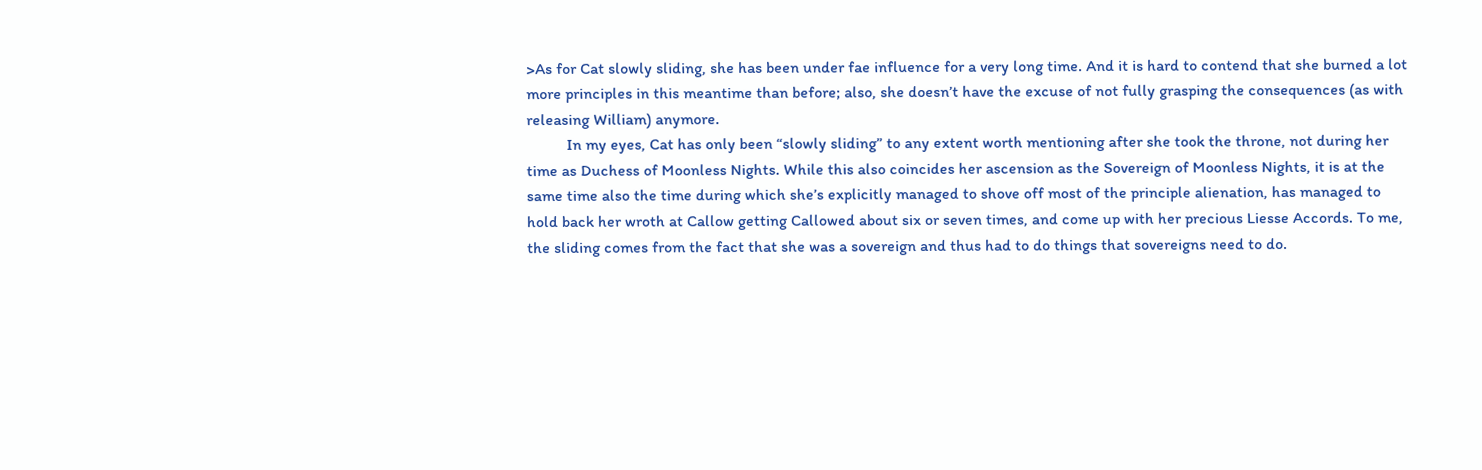>As for Cat slowly sliding, she has been under fae influence for a very long time. And it is hard to contend that she burned a lot more principles in this meantime than before; also, she doesn’t have the excuse of not fully grasping the consequences (as with releasing William) anymore.
          In my eyes, Cat has only been “slowly sliding” to any extent worth mentioning after she took the throne, not during her time as Duchess of Moonless Nights. While this also coincides her ascension as the Sovereign of Moonless Nights, it is at the same time also the time during which she’s explicitly managed to shove off most of the principle alienation, has managed to hold back her wroth at Callow getting Callowed about six or seven times, and come up with her precious Liesse Accords. To me, the sliding comes from the fact that she was a sovereign and thus had to do things that sovereigns need to do.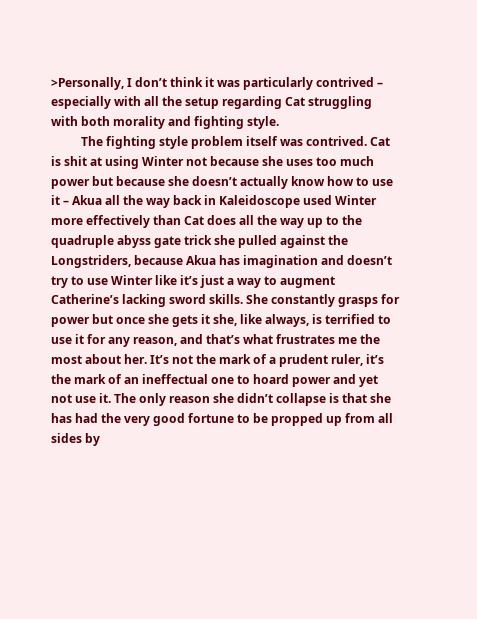>Personally, I don’t think it was particularly contrived – especially with all the setup regarding Cat struggling with both morality and fighting style.
          The fighting style problem itself was contrived. Cat is shit at using Winter not because she uses too much power but because she doesn’t actually know how to use it – Akua all the way back in Kaleidoscope used Winter more effectively than Cat does all the way up to the quadruple abyss gate trick she pulled against the Longstriders, because Akua has imagination and doesn’t try to use Winter like it’s just a way to augment Catherine’s lacking sword skills. She constantly grasps for power but once she gets it she, like always, is terrified to use it for any reason, and that’s what frustrates me the most about her. It’s not the mark of a prudent ruler, it’s the mark of an ineffectual one to hoard power and yet not use it. The only reason she didn’t collapse is that she has had the very good fortune to be propped up from all sides by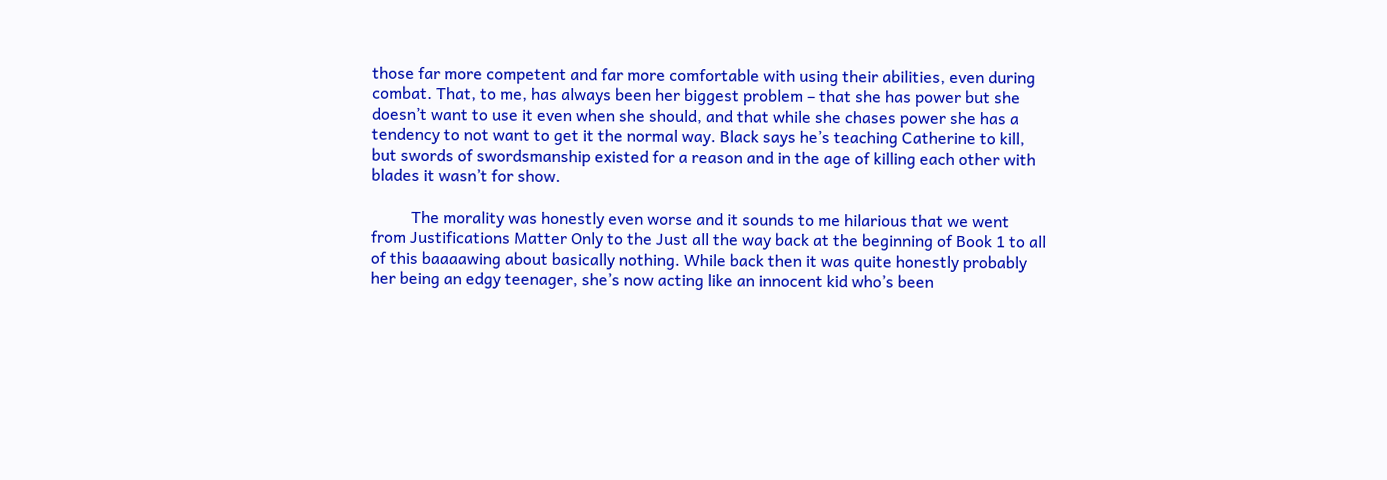those far more competent and far more comfortable with using their abilities, even during combat. That, to me, has always been her biggest problem – that she has power but she doesn’t want to use it even when she should, and that while she chases power she has a tendency to not want to get it the normal way. Black says he’s teaching Catherine to kill, but swords of swordsmanship existed for a reason and in the age of killing each other with blades it wasn’t for show.

          The morality was honestly even worse and it sounds to me hilarious that we went from Justifications Matter Only to the Just all the way back at the beginning of Book 1 to all of this baaaawing about basically nothing. While back then it was quite honestly probably her being an edgy teenager, she’s now acting like an innocent kid who’s been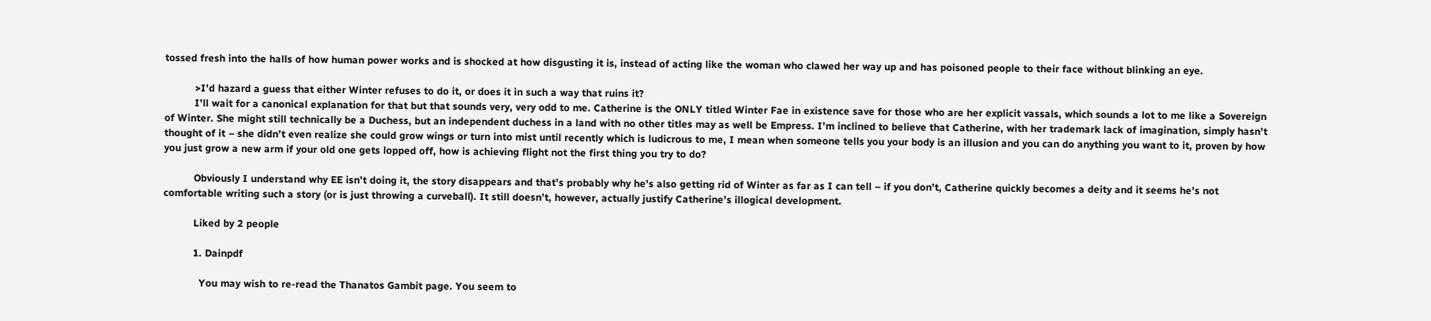tossed fresh into the halls of how human power works and is shocked at how disgusting it is, instead of acting like the woman who clawed her way up and has poisoned people to their face without blinking an eye.

          >I’d hazard a guess that either Winter refuses to do it, or does it in such a way that ruins it?
          I’ll wait for a canonical explanation for that but that sounds very, very odd to me. Catherine is the ONLY titled Winter Fae in existence save for those who are her explicit vassals, which sounds a lot to me like a Sovereign of Winter. She might still technically be a Duchess, but an independent duchess in a land with no other titles may as well be Empress. I’m inclined to believe that Catherine, with her trademark lack of imagination, simply hasn’t thought of it – she didn’t even realize she could grow wings or turn into mist until recently which is ludicrous to me, I mean when someone tells you your body is an illusion and you can do anything you want to it, proven by how you just grow a new arm if your old one gets lopped off, how is achieving flight not the first thing you try to do?

          Obviously I understand why EE isn’t doing it, the story disappears and that’s probably why he’s also getting rid of Winter as far as I can tell – if you don’t, Catherine quickly becomes a deity and it seems he’s not comfortable writing such a story (or is just throwing a curveball). It still doesn’t, however, actually justify Catherine’s illogical development.

          Liked by 2 people

          1. Dainpdf

            You may wish to re-read the Thanatos Gambit page. You seem to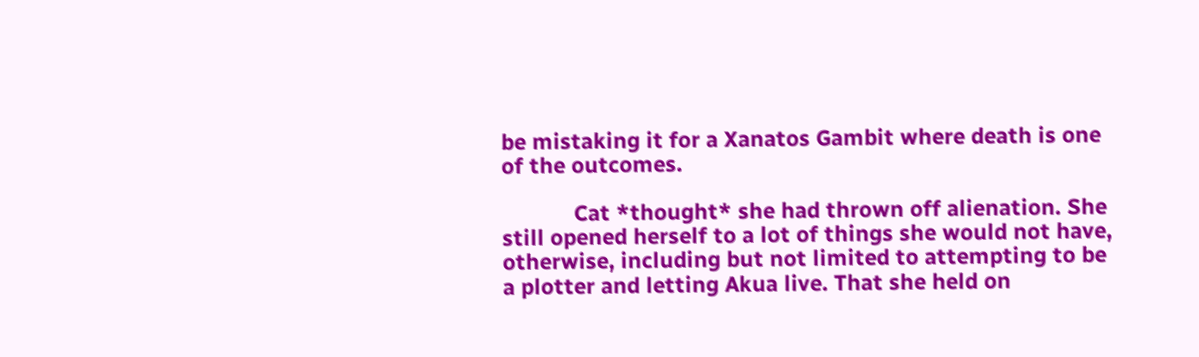be mistaking it for a Xanatos Gambit where death is one of the outcomes.

            Cat *thought* she had thrown off alienation. She still opened herself to a lot of things she would not have, otherwise, including but not limited to attempting to be a plotter and letting Akua live. That she held on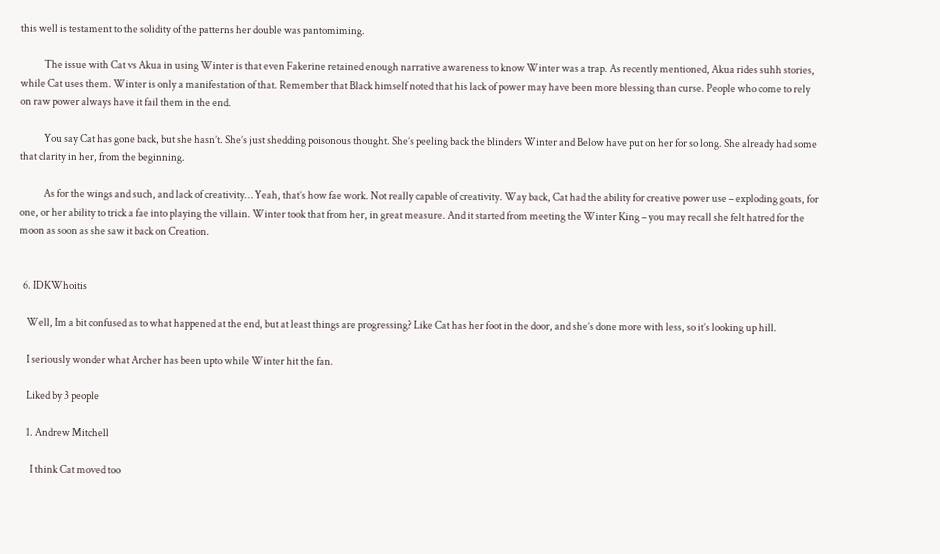this well is testament to the solidity of the patterns her double was pantomiming.

            The issue with Cat vs Akua in using Winter is that even Fakerine retained enough narrative awareness to know Winter was a trap. As recently mentioned, Akua rides suhh stories, while Cat uses them. Winter is only a manifestation of that. Remember that Black himself noted that his lack of power may have been more blessing than curse. People who come to rely on raw power always have it fail them in the end.

            You say Cat has gone back, but she hasn’t. She’s just shedding poisonous thought. She’s peeling back the blinders Winter and Below have put on her for so long. She already had some that clarity in her, from the beginning.

            As for the wings and such, and lack of creativity… Yeah, that’s how fae work. Not really capable of creativity. Way back, Cat had the ability for creative power use – exploding goats, for one, or her ability to trick a fae into playing the villain. Winter took that from her, in great measure. And it started from meeting the Winter King – you may recall she felt hatred for the moon as soon as she saw it back on Creation.


  6. IDKWhoitis

    Well, Im a bit confused as to what happened at the end, but at least things are progressing? Like Cat has her foot in the door, and she’s done more with less, so it’s looking up hill.

    I seriously wonder what Archer has been upto while Winter hit the fan.

    Liked by 3 people

    1. Andrew Mitchell

      I think Cat moved too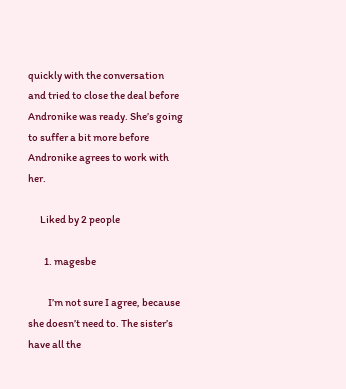quickly with the conversation and tried to close the deal before Andronike was ready. She’s going to suffer a bit more before Andronike agrees to work with her.

      Liked by 2 people

        1. magesbe

          I’m not sure I agree, because she doesn’t need to. The sister’s have all the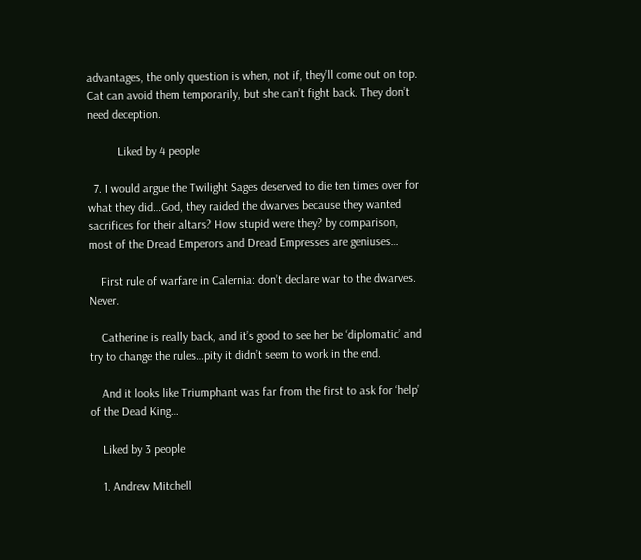advantages, the only question is when, not if, they’ll come out on top. Cat can avoid them temporarily, but she can’t fight back. They don’t need deception.

          Liked by 4 people

  7. I would argue the Twilight Sages deserved to die ten times over for what they did…God, they raided the dwarves because they wanted sacrifices for their altars? How stupid were they? by comparison, most of the Dread Emperors and Dread Empresses are geniuses…

    First rule of warfare in Calernia: don’t declare war to the dwarves. Never.

    Catherine is really back, and it’s good to see her be ‘diplomatic’ and try to change the rules…pity it didn’t seem to work in the end.

    And it looks like Triumphant was far from the first to ask for ‘help’ of the Dead King…

    Liked by 3 people

    1. Andrew Mitchell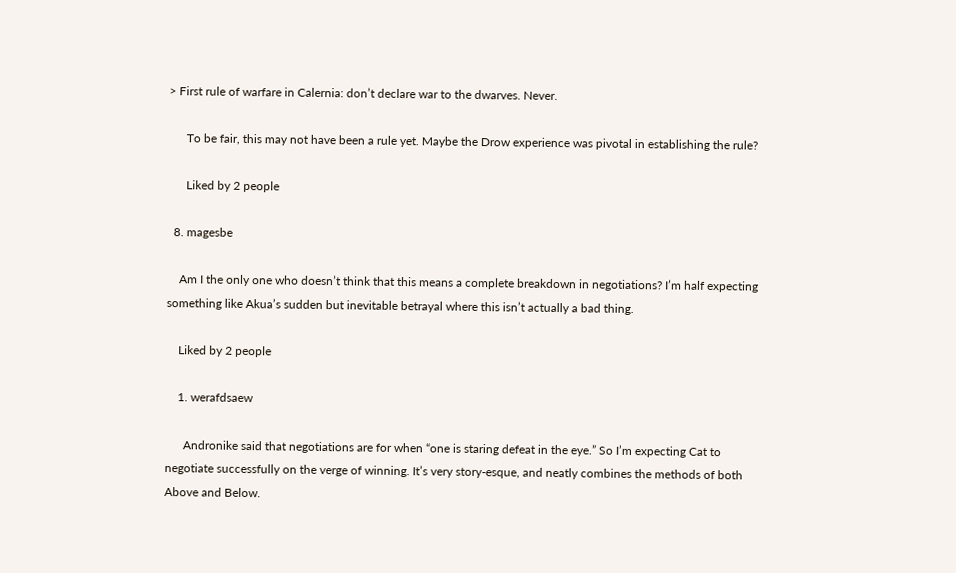> First rule of warfare in Calernia: don’t declare war to the dwarves. Never.

      To be fair, this may not have been a rule yet. Maybe the Drow experience was pivotal in establishing the rule?

      Liked by 2 people

  8. magesbe

    Am I the only one who doesn’t think that this means a complete breakdown in negotiations? I’m half expecting something like Akua’s sudden but inevitable betrayal where this isn’t actually a bad thing.

    Liked by 2 people

    1. werafdsaew

      Andronike said that negotiations are for when “one is staring defeat in the eye.” So I’m expecting Cat to negotiate successfully on the verge of winning. It’s very story-esque, and neatly combines the methods of both Above and Below.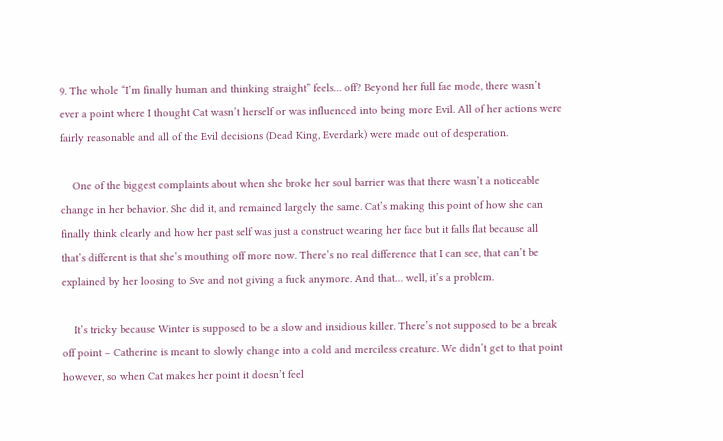9. The whole “I’m finally human and thinking straight” feels… off? Beyond her full fae mode, there wasn’t ever a point where I thought Cat wasn’t herself or was influenced into being more Evil. All of her actions were fairly reasonable and all of the Evil decisions (Dead King, Everdark) were made out of desperation.

    One of the biggest complaints about when she broke her soul barrier was that there wasn’t a noticeable change in her behavior. She did it, and remained largely the same. Cat’s making this point of how she can finally think clearly and how her past self was just a construct wearing her face but it falls flat because all that’s different is that she’s mouthing off more now. There’s no real difference that I can see, that can’t be explained by her loosing to Sve and not giving a fuck anymore. And that… well, it’s a problem.

    It’s tricky because Winter is supposed to be a slow and insidious killer. There’s not supposed to be a break off point – Catherine is meant to slowly change into a cold and merciless creature. We didn’t get to that point however, so when Cat makes her point it doesn’t feel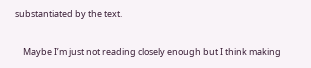substantiated by the text.

    Maybe I’m just not reading closely enough but I think making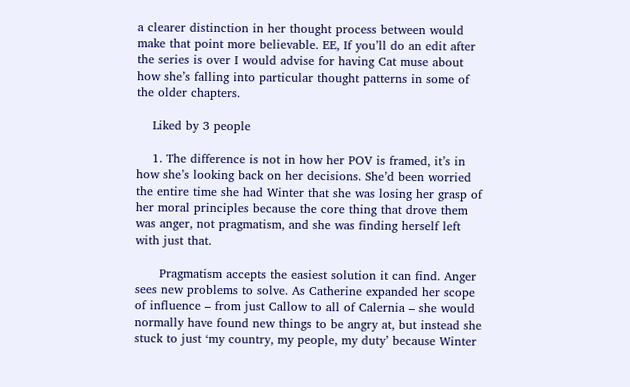a clearer distinction in her thought process between would make that point more believable. EE, If you’ll do an edit after the series is over I would advise for having Cat muse about how she’s falling into particular thought patterns in some of the older chapters.

    Liked by 3 people

    1. The difference is not in how her POV is framed, it’s in how she’s looking back on her decisions. She’d been worried the entire time she had Winter that she was losing her grasp of her moral principles because the core thing that drove them was anger, not pragmatism, and she was finding herself left with just that.

      Pragmatism accepts the easiest solution it can find. Anger sees new problems to solve. As Catherine expanded her scope of influence – from just Callow to all of Calernia – she would normally have found new things to be angry at, but instead she stuck to just ‘my country, my people, my duty’ because Winter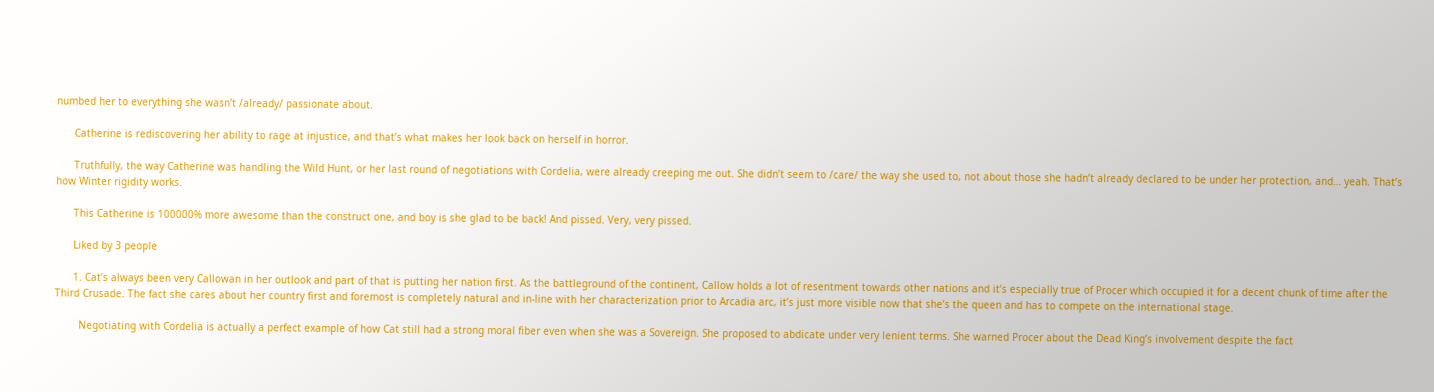numbed her to everything she wasn’t /already/ passionate about.

      Catherine is rediscovering her ability to rage at injustice, and that’s what makes her look back on herself in horror.

      Truthfully, the way Catherine was handling the Wild Hunt, or her last round of negotiations with Cordelia, were already creeping me out. She didn’t seem to /care/ the way she used to, not about those she hadn’t already declared to be under her protection, and… yeah. That’s how Winter rigidity works.

      This Catherine is 100000% more awesome than the construct one, and boy is she glad to be back! And pissed. Very, very pissed.

      Liked by 3 people

      1. Cat’s always been very Callowan in her outlook and part of that is putting her nation first. As the battleground of the continent, Callow holds a lot of resentment towards other nations and it’s especially true of Procer which occupied it for a decent chunk of time after the Third Crusade. The fact she cares about her country first and foremost is completely natural and in-line with her characterization prior to Arcadia arc, it’s just more visible now that she’s the queen and has to compete on the international stage.

        Negotiating with Cordelia is actually a perfect example of how Cat still had a strong moral fiber even when she was a Sovereign. She proposed to abdicate under very lenient terms. She warned Procer about the Dead King’s involvement despite the fact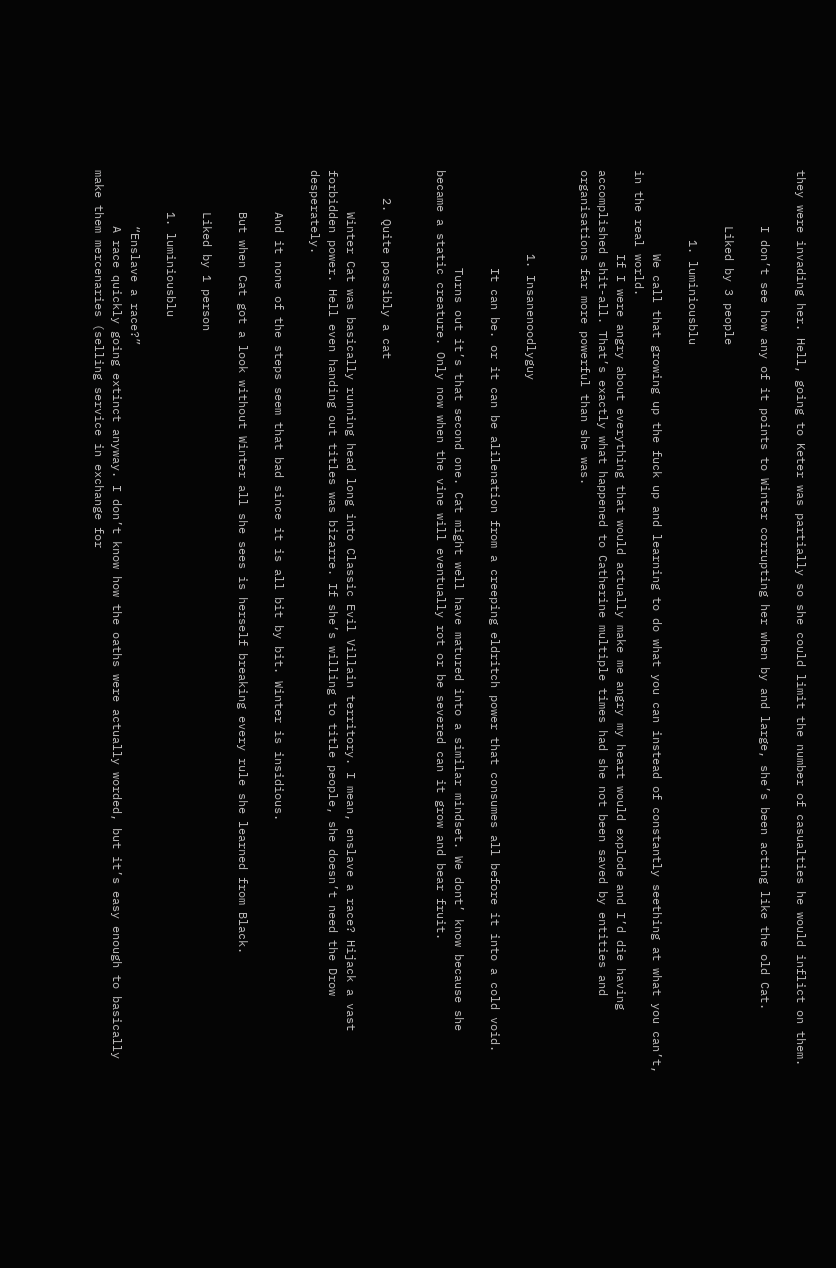they were invading her. Hell, going to Keter was partially so she could limit the number of casualties he would inflict on them.

        I don’t see how any of it points to Winter corrupting her when by and large, she’s been acting like the old Cat.

        Liked by 3 people

          1. luminiousblu

            We call that growing up the fuck up and learning to do what you can instead of constantly seething at what you can’t, in the real world.
            If I were angry about everything that would actually make me angry my heart would explode and I’d die having accomplished shit-all. That’s exactly what happened to Catherine multiple times had she not been saved by entities and organisations far more powerful than she was.


            1. Insanenoodlyguy

              It can be. or it can be alilenation from a creeping eldritch power that consumes all before it into a cold void.

              Turns out it’s that second one. Cat might well have matured into a similar mindset. We dont’ know because she became a static creature. Only now when the vine will eventually rot or be severed can it grow and bear fruit.


    2. Quite possibly a cat

      Winter Cat was basically running head long into Classic Evil Villain territory. I mean, enslave a race? Hijack a vast forbidden power. Hell even handing out titles was bizarre. If she’s willing to title people, she doesn’t need the Drow desperately.

      And it none of the steps seem that bad since it is all bit by bit. Winter is insidious.

      But when Cat got a look without Winter all she sees is herself breaking every rule she learned from Black.

      Liked by 1 person

      1. luminiousblu

        “Enslave a race?”
        A race quickly going extinct anyway. I don’t know how the oaths were actually worded, but it’s easy enough to basically make them mercenaries (selling service in exchange for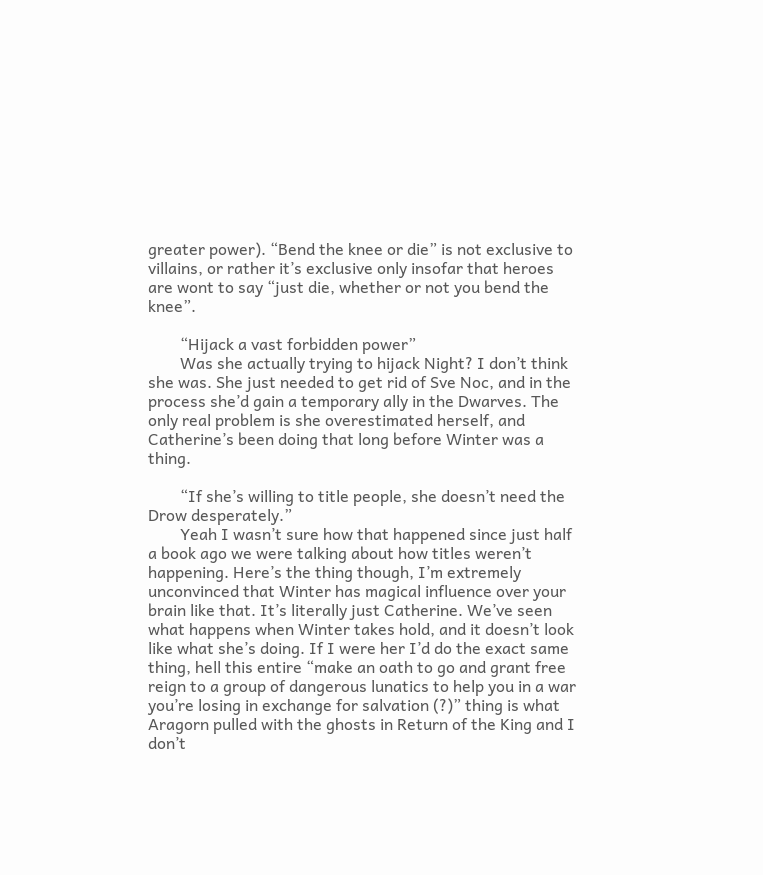greater power). “Bend the knee or die” is not exclusive to villains, or rather it’s exclusive only insofar that heroes are wont to say “just die, whether or not you bend the knee”.

        “Hijack a vast forbidden power”
        Was she actually trying to hijack Night? I don’t think she was. She just needed to get rid of Sve Noc, and in the process she’d gain a temporary ally in the Dwarves. The only real problem is she overestimated herself, and Catherine’s been doing that long before Winter was a thing.

        “If she’s willing to title people, she doesn’t need the Drow desperately.”
        Yeah I wasn’t sure how that happened since just half a book ago we were talking about how titles weren’t happening. Here’s the thing though, I’m extremely unconvinced that Winter has magical influence over your brain like that. It’s literally just Catherine. We’ve seen what happens when Winter takes hold, and it doesn’t look like what she’s doing. If I were her I’d do the exact same thing, hell this entire “make an oath to go and grant free reign to a group of dangerous lunatics to help you in a war you’re losing in exchange for salvation (?)” thing is what Aragorn pulled with the ghosts in Return of the King and I don’t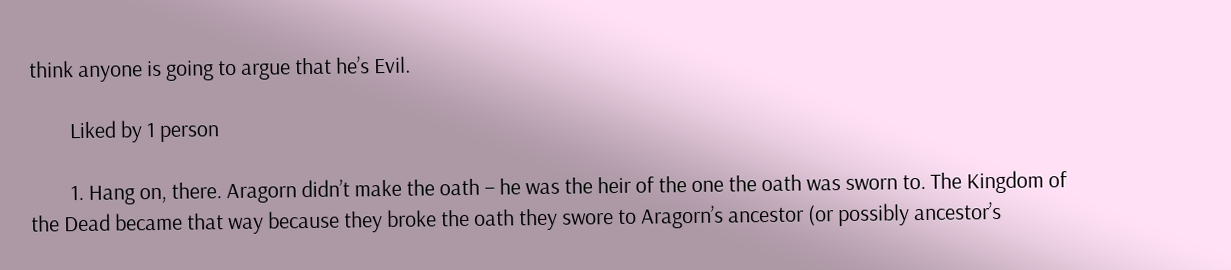think anyone is going to argue that he’s Evil.

        Liked by 1 person

        1. Hang on, there. Aragorn didn’t make the oath – he was the heir of the one the oath was sworn to. The Kingdom of the Dead became that way because they broke the oath they swore to Aragorn’s ancestor (or possibly ancestor’s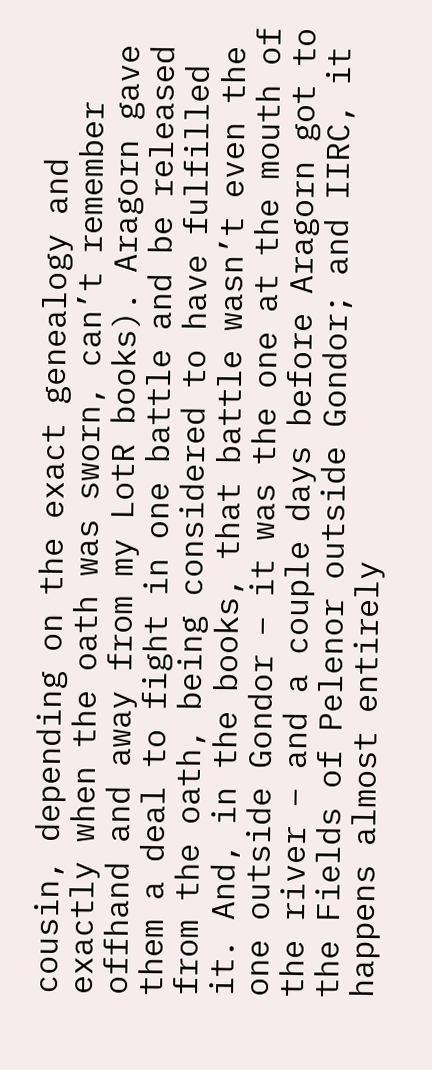cousin, depending on the exact genealogy and exactly when the oath was sworn, can’t remember offhand and away from my LotR books). Aragorn gave them a deal to fight in one battle and be released from the oath, being considered to have fulfilled it. And, in the books, that battle wasn’t even the one outside Gondor – it was the one at the mouth of the river – and a couple days before Aragorn got to the Fields of Pelenor outside Gondor; and IIRC, it happens almost entirely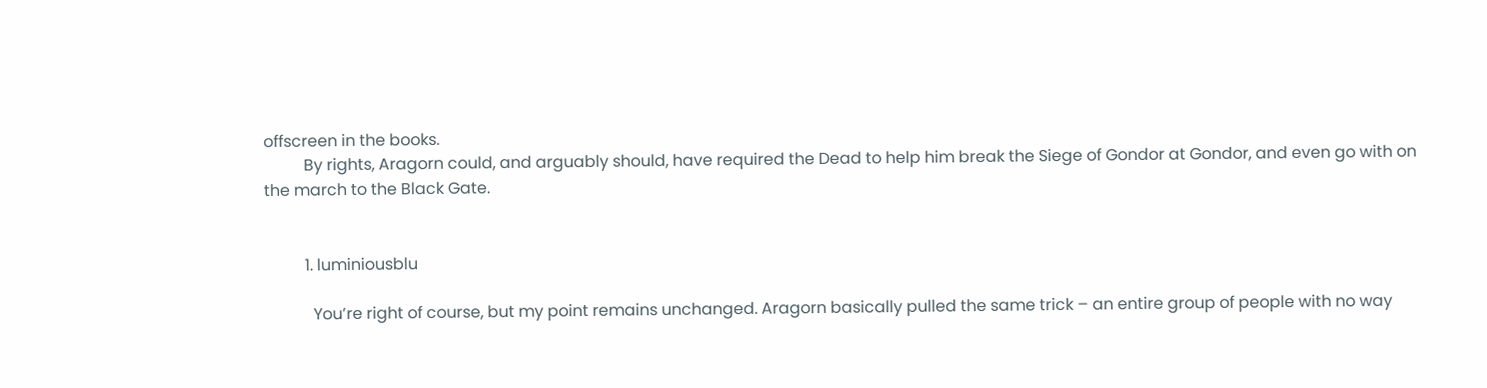offscreen in the books.
          By rights, Aragorn could, and arguably should, have required the Dead to help him break the Siege of Gondor at Gondor, and even go with on the march to the Black Gate.


          1. luminiousblu

            You’re right of course, but my point remains unchanged. Aragorn basically pulled the same trick – an entire group of people with no way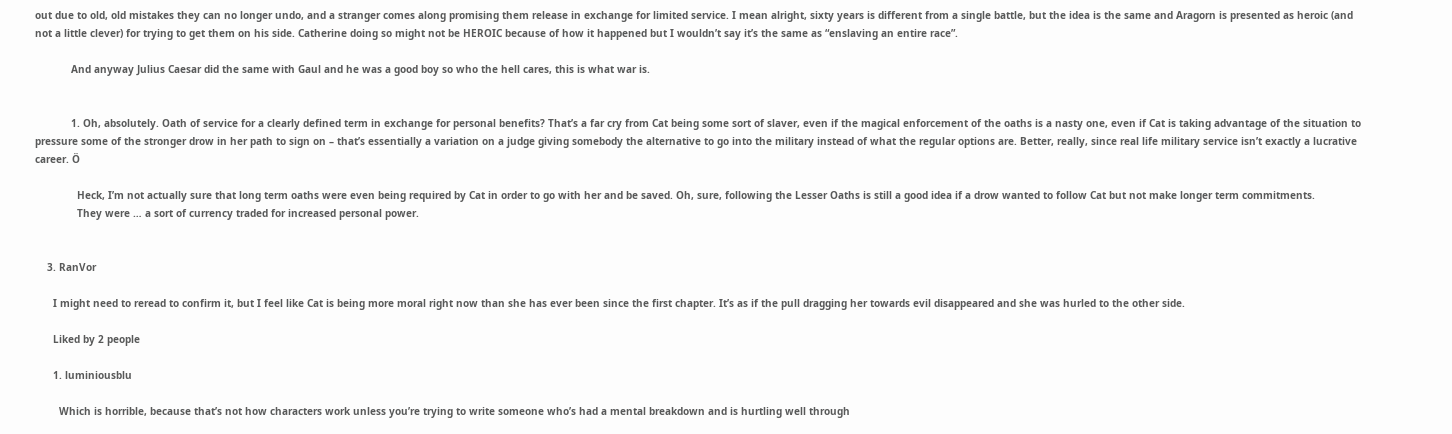out due to old, old mistakes they can no longer undo, and a stranger comes along promising them release in exchange for limited service. I mean alright, sixty years is different from a single battle, but the idea is the same and Aragorn is presented as heroic (and not a little clever) for trying to get them on his side. Catherine doing so might not be HEROIC because of how it happened but I wouldn’t say it’s the same as “enslaving an entire race”.

            And anyway Julius Caesar did the same with Gaul and he was a good boy so who the hell cares, this is what war is.


            1. Oh, absolutely. Oath of service for a clearly defined term in exchange for personal benefits? That’s a far cry from Cat being some sort of slaver, even if the magical enforcement of the oaths is a nasty one, even if Cat is taking advantage of the situation to pressure some of the stronger drow in her path to sign on – that’s essentially a variation on a judge giving somebody the alternative to go into the military instead of what the regular options are. Better, really, since real life military service isn’t exactly a lucrative career. Ö

              Heck, I’m not actually sure that long term oaths were even being required by Cat in order to go with her and be saved. Oh, sure, following the Lesser Oaths is still a good idea if a drow wanted to follow Cat but not make longer term commitments.
              They were … a sort of currency traded for increased personal power.


    3. RanVor

      I might need to reread to confirm it, but I feel like Cat is being more moral right now than she has ever been since the first chapter. It’s as if the pull dragging her towards evil disappeared and she was hurled to the other side.

      Liked by 2 people

      1. luminiousblu

        Which is horrible, because that’s not how characters work unless you’re trying to write someone who’s had a mental breakdown and is hurtling well through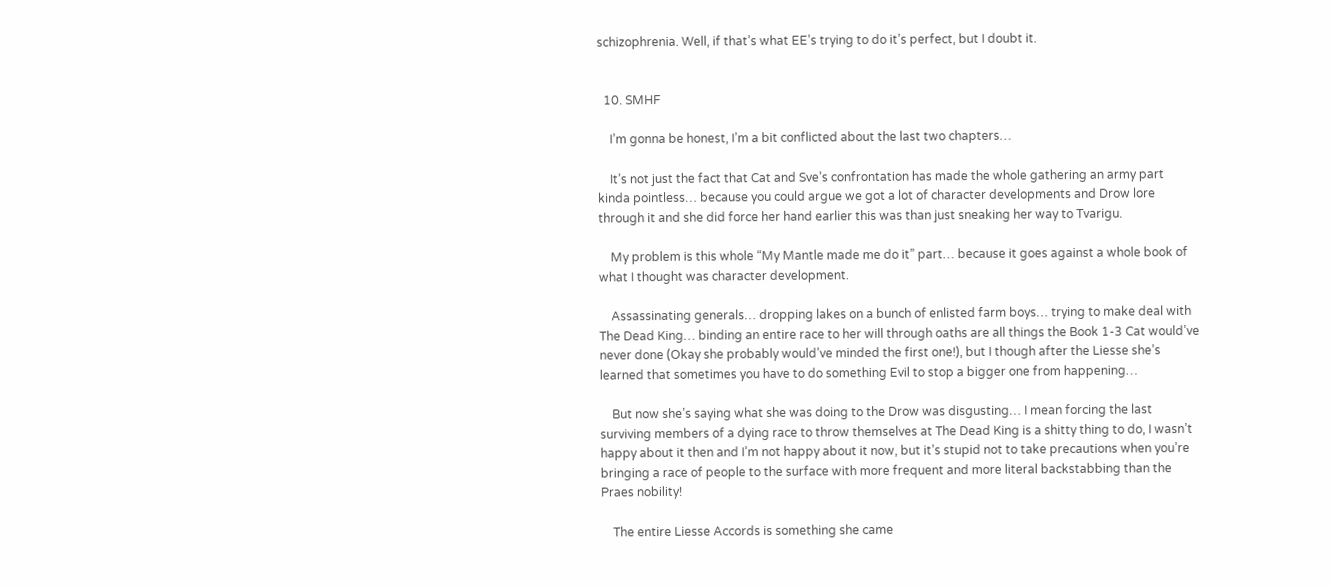schizophrenia. Well, if that’s what EE’s trying to do it’s perfect, but I doubt it.


  10. SMHF

    I’m gonna be honest, I’m a bit conflicted about the last two chapters…

    It’s not just the fact that Cat and Sve’s confrontation has made the whole gathering an army part kinda pointless… because you could argue we got a lot of character developments and Drow lore through it and she did force her hand earlier this was than just sneaking her way to Tvarigu.

    My problem is this whole “My Mantle made me do it” part… because it goes against a whole book of what I thought was character development.

    Assassinating generals… dropping lakes on a bunch of enlisted farm boys… trying to make deal with The Dead King… binding an entire race to her will through oaths are all things the Book 1-3 Cat would’ve never done (Okay she probably would’ve minded the first one!), but I though after the Liesse she’s learned that sometimes you have to do something Evil to stop a bigger one from happening…

    But now she’s saying what she was doing to the Drow was disgusting… I mean forcing the last surviving members of a dying race to throw themselves at The Dead King is a shitty thing to do, I wasn’t happy about it then and I’m not happy about it now, but it’s stupid not to take precautions when you’re bringing a race of people to the surface with more frequent and more literal backstabbing than the Praes nobility!

    The entire Liesse Accords is something she came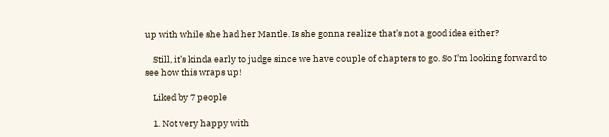up with while she had her Mantle. Is she gonna realize that’s not a good idea either?

    Still, it’s kinda early to judge since we have couple of chapters to go. So I’m looking forward to see how this wraps up!

    Liked by 7 people

    1. Not very happy with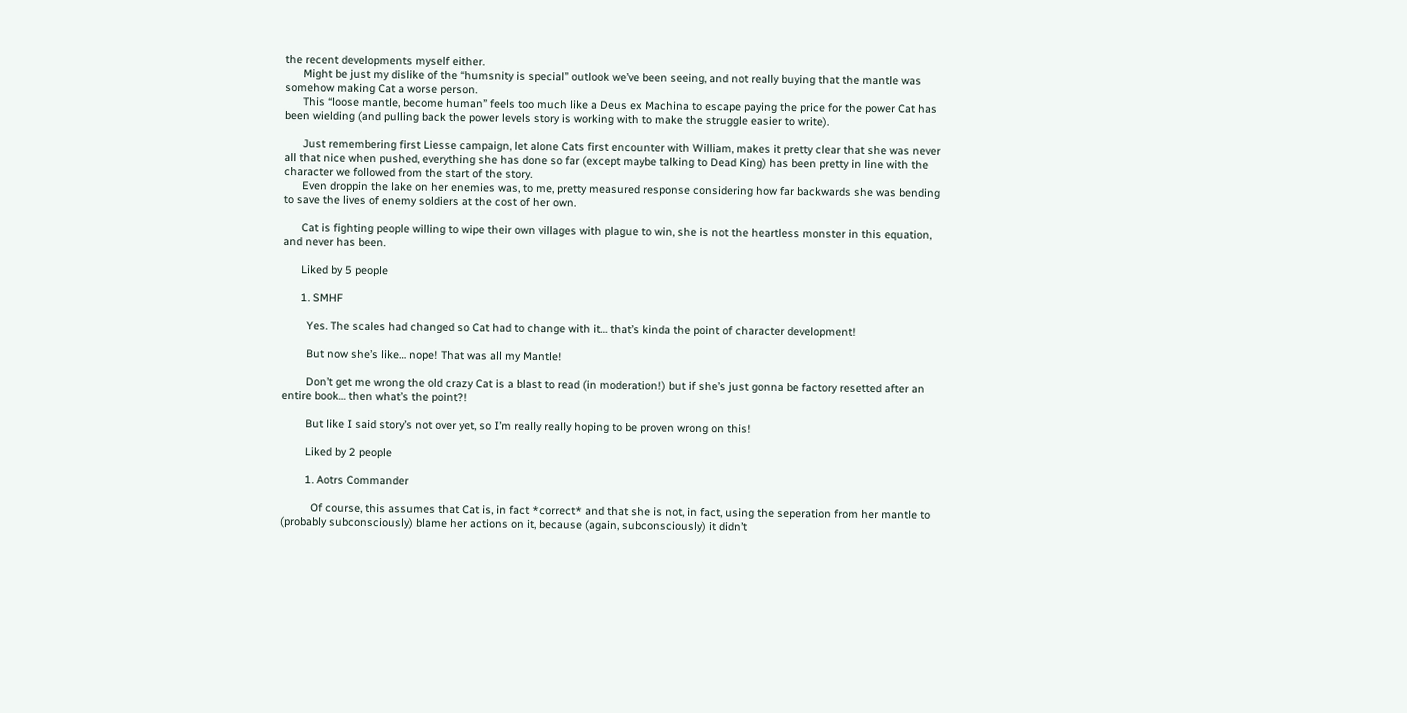the recent developments myself either.
      Might be just my dislike of the “humsnity is special” outlook we’ve been seeing, and not really buying that the mantle was somehow making Cat a worse person.
      This “loose mantle, become human” feels too much like a Deus ex Machina to escape paying the price for the power Cat has been wielding (and pulling back the power levels story is working with to make the struggle easier to write).

      Just remembering first Liesse campaign, let alone Cats first encounter with William, makes it pretty clear that she was never all that nice when pushed, everything she has done so far (except maybe talking to Dead King) has been pretty in line with the character we followed from the start of the story.
      Even droppin the lake on her enemies was, to me, pretty measured response considering how far backwards she was bending to save the lives of enemy soldiers at the cost of her own.

      Cat is fighting people willing to wipe their own villages with plague to win, she is not the heartless monster in this equation, and never has been.

      Liked by 5 people

      1. SMHF

        Yes. The scales had changed so Cat had to change with it… that’s kinda the point of character development!

        But now she’s like… nope! That was all my Mantle!

        Don’t get me wrong the old crazy Cat is a blast to read (in moderation!) but if she’s just gonna be factory resetted after an entire book… then what’s the point?!

        But like I said story’s not over yet, so I’m really really hoping to be proven wrong on this!

        Liked by 2 people

        1. Aotrs Commander

          Of course, this assumes that Cat is, in fact *correct* and that she is not, in fact, using the seperation from her mantle to (probably subconsciously) blame her actions on it, because (again, subconsciously) it didn’t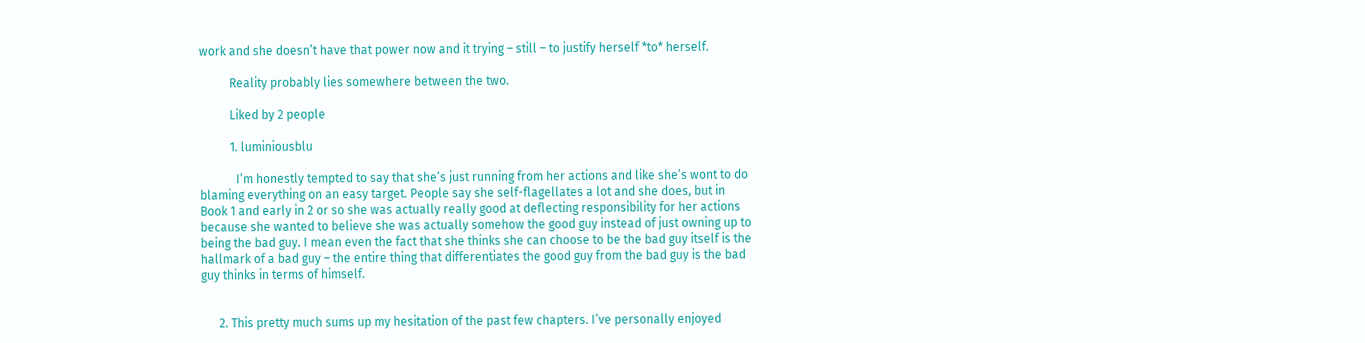work and she doesn’t have that power now and it trying – still – to justify herself *to* herself.

          Reality probably lies somewhere between the two.

          Liked by 2 people

          1. luminiousblu

            I’m honestly tempted to say that she’s just running from her actions and like she’s wont to do blaming everything on an easy target. People say she self-flagellates a lot and she does, but in Book 1 and early in 2 or so she was actually really good at deflecting responsibility for her actions because she wanted to believe she was actually somehow the good guy instead of just owning up to being the bad guy. I mean even the fact that she thinks she can choose to be the bad guy itself is the hallmark of a bad guy – the entire thing that differentiates the good guy from the bad guy is the bad guy thinks in terms of himself.


      2. This pretty much sums up my hesitation of the past few chapters. I’ve personally enjoyed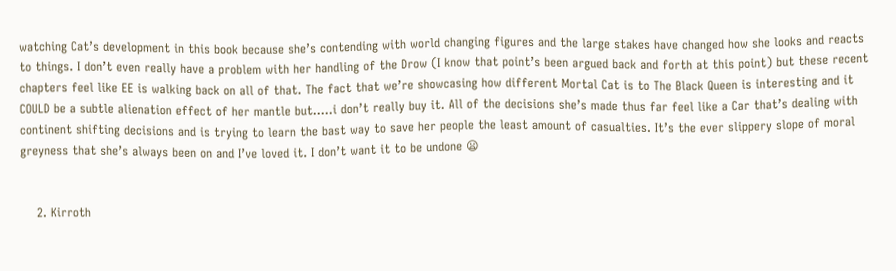watching Cat’s development in this book because she’s contending with world changing figures and the large stakes have changed how she looks and reacts to things. I don’t even really have a problem with her handling of the Drow (I know that point’s been argued back and forth at this point) but these recent chapters feel like EE is walking back on all of that. The fact that we’re showcasing how different Mortal Cat is to The Black Queen is interesting and it COULD be a subtle alienation effect of her mantle but…..i don’t really buy it. All of the decisions she’s made thus far feel like a Car that’s dealing with continent shifting decisions and is trying to learn the bast way to save her people the least amount of casualties. It’s the ever slippery slope of moral greyness that she’s always been on and I’ve loved it. I don’t want it to be undone 😦


    2. Kirroth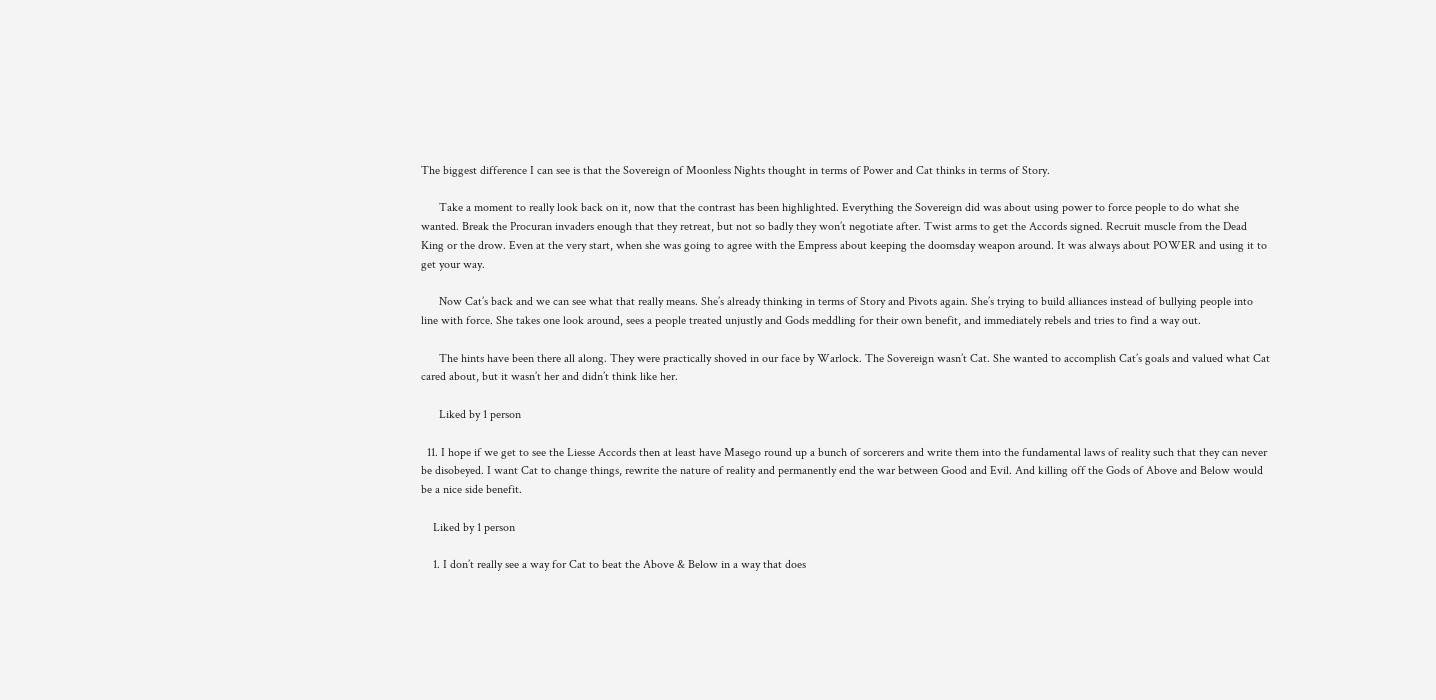The biggest difference I can see is that the Sovereign of Moonless Nights thought in terms of Power and Cat thinks in terms of Story.

      Take a moment to really look back on it, now that the contrast has been highlighted. Everything the Sovereign did was about using power to force people to do what she wanted. Break the Procuran invaders enough that they retreat, but not so badly they won’t negotiate after. Twist arms to get the Accords signed. Recruit muscle from the Dead King or the drow. Even at the very start, when she was going to agree with the Empress about keeping the doomsday weapon around. It was always about POWER and using it to get your way.

      Now Cat’s back and we can see what that really means. She’s already thinking in terms of Story and Pivots again. She’s trying to build alliances instead of bullying people into line with force. She takes one look around, sees a people treated unjustly and Gods meddling for their own benefit, and immediately rebels and tries to find a way out.

      The hints have been there all along. They were practically shoved in our face by Warlock. The Sovereign wasn’t Cat. She wanted to accomplish Cat’s goals and valued what Cat cared about, but it wasn’t her and didn’t think like her.

      Liked by 1 person

  11. I hope if we get to see the Liesse Accords then at least have Masego round up a bunch of sorcerers and write them into the fundamental laws of reality such that they can never be disobeyed. I want Cat to change things, rewrite the nature of reality and permanently end the war between Good and Evil. And killing off the Gods of Above and Below would be a nice side benefit.

    Liked by 1 person

    1. I don’t really see a way for Cat to beat the Above & Below in a way that does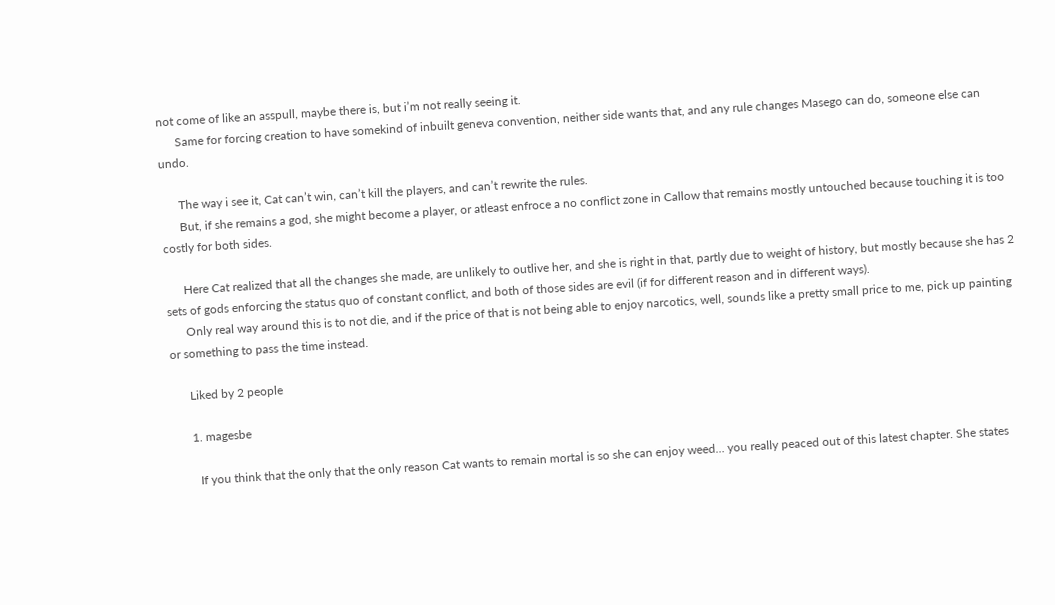not come of like an asspull, maybe there is, but i’m not really seeing it.
      Same for forcing creation to have somekind of inbuilt geneva convention, neither side wants that, and any rule changes Masego can do, someone else can undo.

      The way i see it, Cat can’t win, can’t kill the players, and can’t rewrite the rules.
      But, if she remains a god, she might become a player, or atleast enfroce a no conflict zone in Callow that remains mostly untouched because touching it is too costly for both sides.

      Here Cat realized that all the changes she made, are unlikely to outlive her, and she is right in that, partly due to weight of history, but mostly because she has 2 sets of gods enforcing the status quo of constant conflict, and both of those sides are evil (if for different reason and in different ways).
      Only real way around this is to not die, and if the price of that is not being able to enjoy narcotics, well, sounds like a pretty small price to me, pick up painting or something to pass the time instead.

      Liked by 2 people

      1. magesbe

        If you think that the only that the only reason Cat wants to remain mortal is so she can enjoy weed… you really peaced out of this latest chapter. She states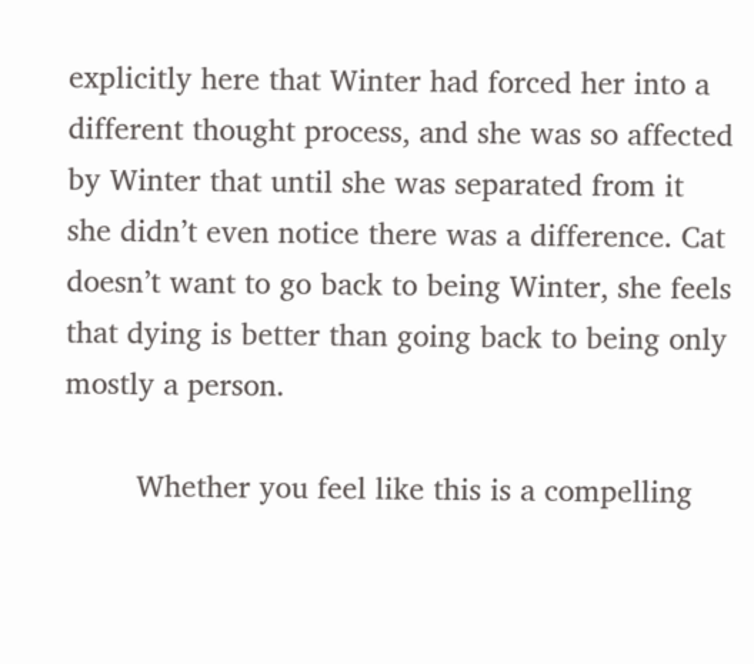explicitly here that Winter had forced her into a different thought process, and she was so affected by Winter that until she was separated from it she didn’t even notice there was a difference. Cat doesn’t want to go back to being Winter, she feels that dying is better than going back to being only mostly a person.

        Whether you feel like this is a compelling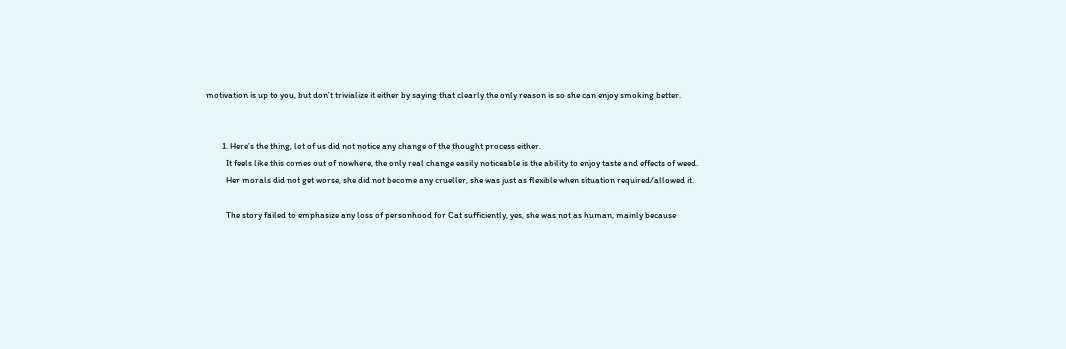motivation is up to you, but don’t trivialize it either by saying that clearly the only reason is so she can enjoy smoking better.


        1. Here’s the thing, lot of us did not notice any change of the thought process either.
          It feels like this comes out of nowhere, the only real change easily noticeable is the ability to enjoy taste and effects of weed.
          Her morals did not get worse, she did not become any crueller, she was just as flexible when situation required/allowed it.

          The story failed to emphasize any loss of personhood for Cat sufficiently, yes, she was not as human, mainly because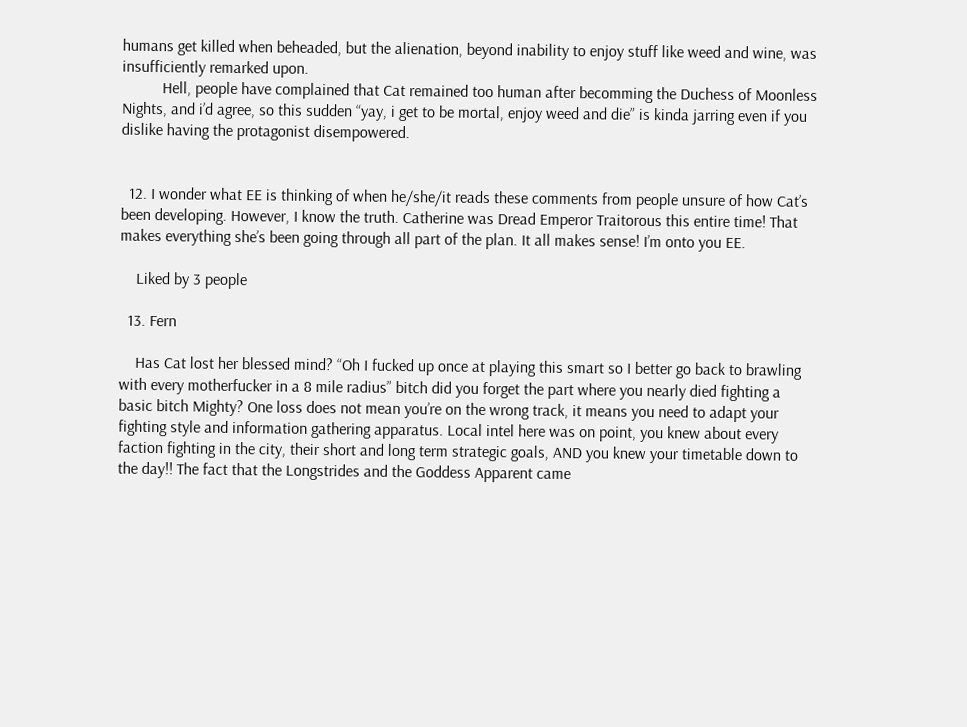humans get killed when beheaded, but the alienation, beyond inability to enjoy stuff like weed and wine, was insufficiently remarked upon.
          Hell, people have complained that Cat remained too human after becomming the Duchess of Moonless Nights, and i’d agree, so this sudden “yay, i get to be mortal, enjoy weed and die” is kinda jarring even if you dislike having the protagonist disempowered.


  12. I wonder what EE is thinking of when he/she/it reads these comments from people unsure of how Cat’s been developing. However, I know the truth. Catherine was Dread Emperor Traitorous this entire time! That makes everything she’s been going through all part of the plan. It all makes sense! I’m onto you EE.

    Liked by 3 people

  13. Fern

    Has Cat lost her blessed mind? “Oh I fucked up once at playing this smart so I better go back to brawling with every motherfucker in a 8 mile radius” bitch did you forget the part where you nearly died fighting a basic bitch Mighty? One loss does not mean you’re on the wrong track, it means you need to adapt your fighting style and information gathering apparatus. Local intel here was on point, you knew about every faction fighting in the city, their short and long term strategic goals, AND you knew your timetable down to the day!! The fact that the Longstrides and the Goddess Apparent came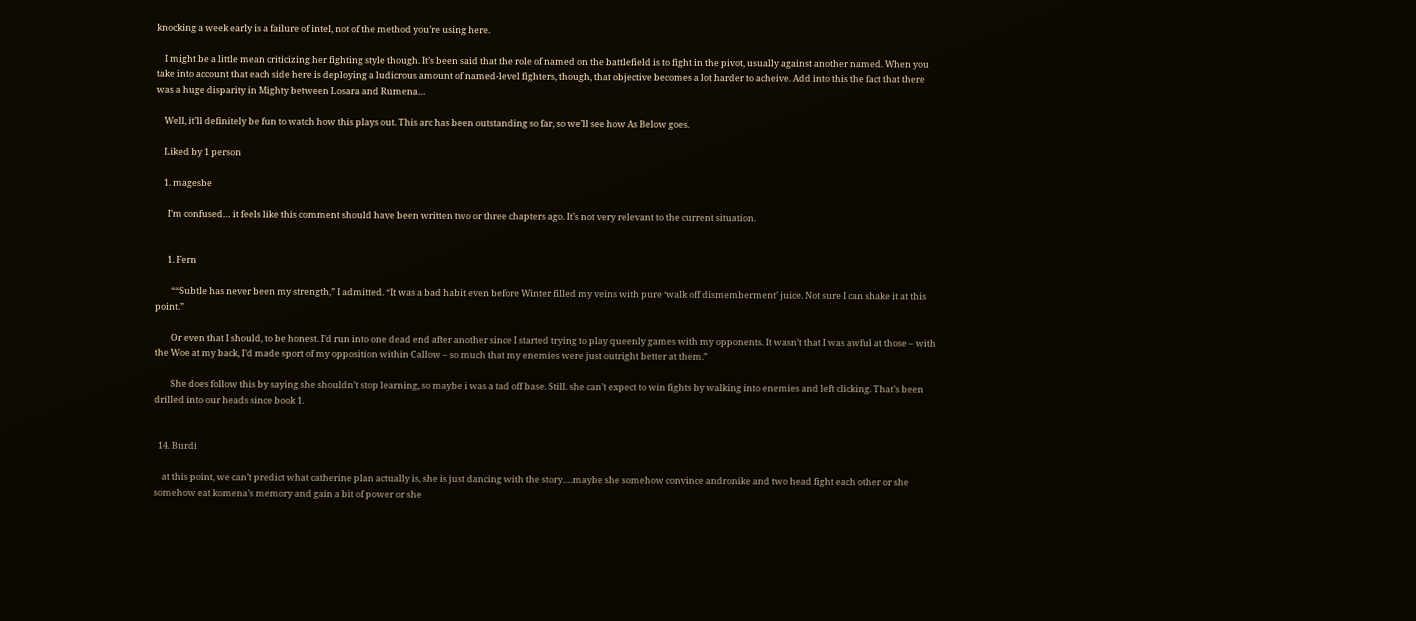knocking a week early is a failure of intel, not of the method you’re using here.

    I might be a little mean criticizing her fighting style though. It’s been said that the role of named on the battlefield is to fight in the pivot, usually against another named. When you take into account that each side here is deploying a ludicrous amount of named-level fighters, though, that objective becomes a lot harder to acheive. Add into this the fact that there was a huge disparity in Mighty between Losara and Rumena…

    Well, it’ll definitely be fun to watch how this plays out. This arc has been outstanding so far, so we’ll see how As Below goes.

    Liked by 1 person

    1. magesbe

      I’m confused… it feels like this comment should have been written two or three chapters ago. It’s not very relevant to the current situation.


      1. Fern

        ““Subtle has never been my strength,” I admitted. “It was a bad habit even before Winter filled my veins with pure ‘walk off dismemberment’ juice. Not sure I can shake it at this point.”

        Or even that I should, to be honest. I’d run into one dead end after another since I started trying to play queenly games with my opponents. It wasn’t that I was awful at those – with the Woe at my back, I’d made sport of my opposition within Callow – so much that my enemies were just outright better at them.”

        She does follow this by saying she shouldn’t stop learning, so maybe i was a tad off base. Still. she can’t expect to win fights by walking into enemies and left clicking. That’s been drilled into our heads since book 1.


  14. Burdi

    at this point, we can’t predict what catherine plan actually is, she is just dancing with the story….maybe she somehow convince andronike and two head fight each other or she somehow eat komena’s memory and gain a bit of power or she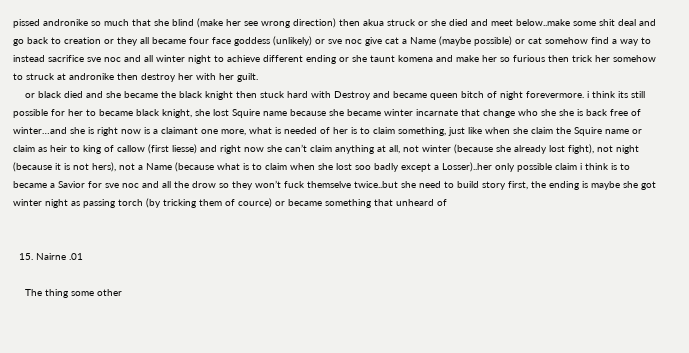pissed andronike so much that she blind (make her see wrong direction) then akua struck or she died and meet below..make some shit deal and go back to creation or they all became four face goddess (unlikely) or sve noc give cat a Name (maybe possible) or cat somehow find a way to instead sacrifice sve noc and all winter night to achieve different ending or she taunt komena and make her so furious then trick her somehow to struck at andronike then destroy her with her guilt.
    or black died and she became the black knight then stuck hard with Destroy and became queen bitch of night forevermore. i think its still possible for her to became black knight, she lost Squire name because she became winter incarnate that change who she she is back free of winter…and she is right now is a claimant one more, what is needed of her is to claim something, just like when she claim the Squire name or claim as heir to king of callow (first liesse) and right now she can’t claim anything at all, not winter (because she already lost fight), not night (because it is not hers), not a Name (because what is to claim when she lost soo badly except a Losser)..her only possible claim i think is to became a Savior for sve noc and all the drow so they won’t fuck themselve twice..but she need to build story first, the ending is maybe she got winter night as passing torch (by tricking them of cource) or became something that unheard of


  15. Nairne .01

    The thing some other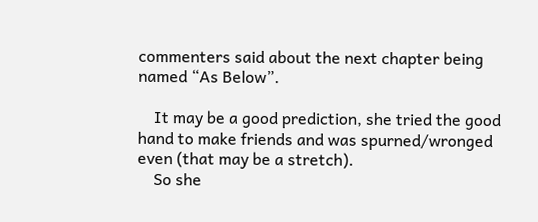commenters said about the next chapter being named “As Below”.

    It may be a good prediction, she tried the good hand to make friends and was spurned/wronged even (that may be a stretch).
    So she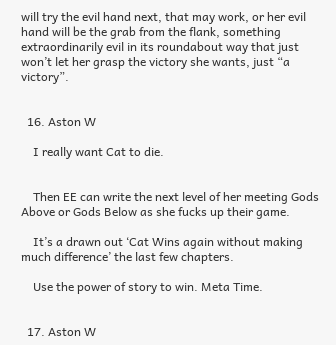will try the evil hand next, that may work, or her evil hand will be the grab from the flank, something extraordinarily evil in its roundabout way that just won’t let her grasp the victory she wants, just “a victory”.


  16. Aston W

    I really want Cat to die.


    Then EE can write the next level of her meeting Gods Above or Gods Below as she fucks up their game.

    It’s a drawn out ‘Cat Wins again without making much difference’ the last few chapters.

    Use the power of story to win. Meta Time.


  17. Aston W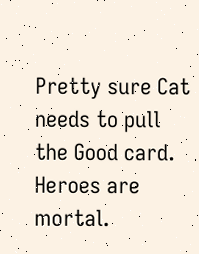Pretty sure Cat needs to pull the Good card. Heroes are mortal.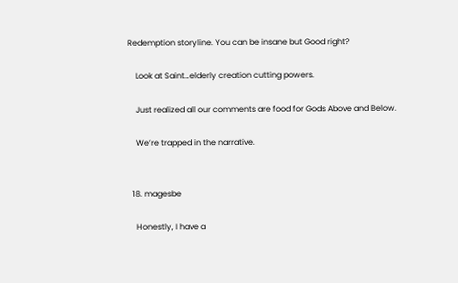Redemption storyline. You can be insane but Good right?

    Look at Saint…elderly creation cutting powers.

    Just realized all our comments are food for Gods Above and Below.

    We’re trapped in the narrative.


  18. magesbe

    Honestly, I have a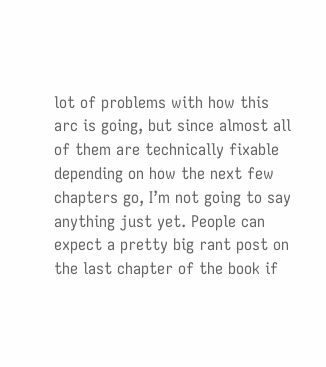lot of problems with how this arc is going, but since almost all of them are technically fixable depending on how the next few chapters go, I’m not going to say anything just yet. People can expect a pretty big rant post on the last chapter of the book if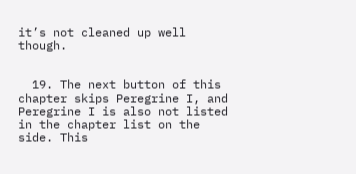it’s not cleaned up well though.


  19. The next button of this chapter skips Peregrine I, and Peregrine I is also not listed in the chapter list on the side. This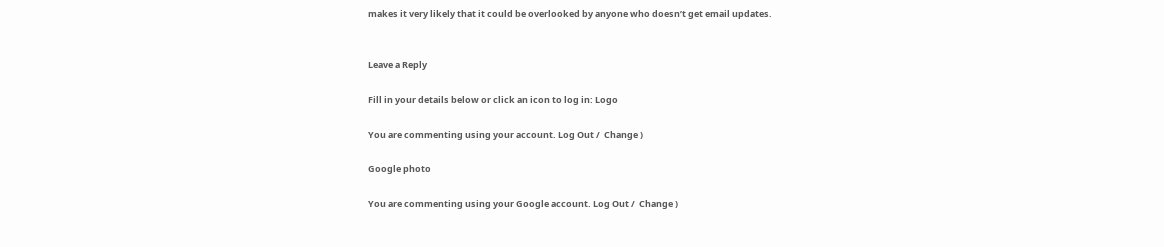makes it very likely that it could be overlooked by anyone who doesn’t get email updates.


Leave a Reply

Fill in your details below or click an icon to log in: Logo

You are commenting using your account. Log Out /  Change )

Google photo

You are commenting using your Google account. Log Out /  Change )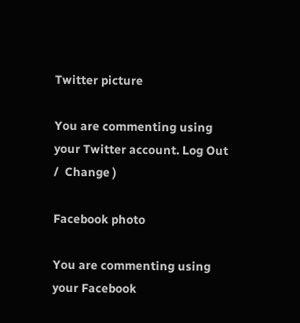Twitter picture

You are commenting using your Twitter account. Log Out /  Change )

Facebook photo

You are commenting using your Facebook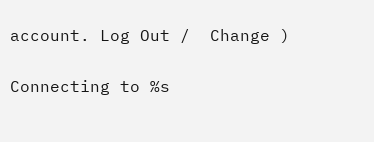account. Log Out /  Change )

Connecting to %s